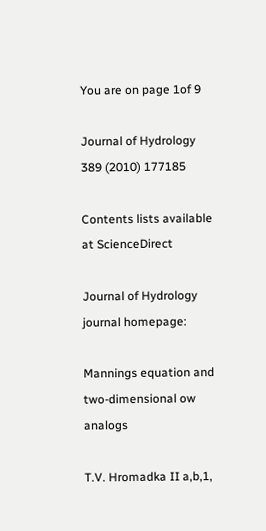You are on page 1of 9

Journal of Hydrology 389 (2010) 177185

Contents lists available at ScienceDirect

Journal of Hydrology
journal homepage:

Mannings equation and two-dimensional ow analogs

T.V. Hromadka II a,b,1,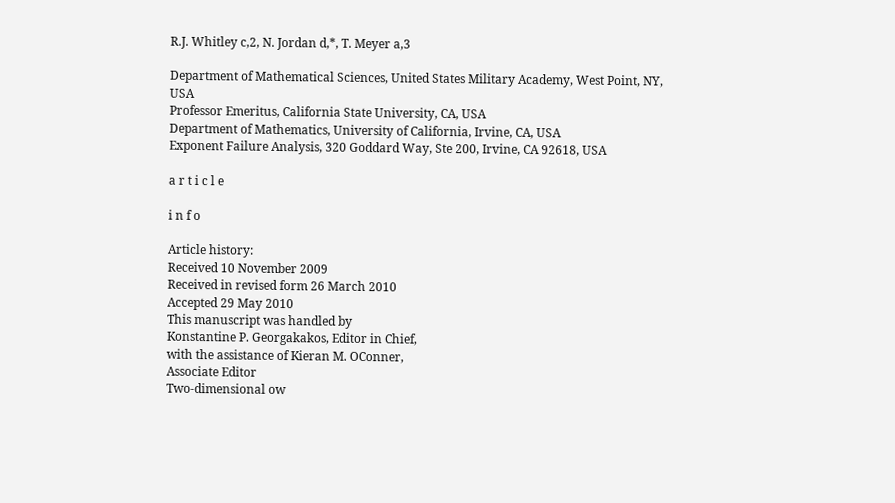R.J. Whitley c,2, N. Jordan d,*, T. Meyer a,3

Department of Mathematical Sciences, United States Military Academy, West Point, NY, USA
Professor Emeritus, California State University, CA, USA
Department of Mathematics, University of California, Irvine, CA, USA
Exponent Failure Analysis, 320 Goddard Way, Ste 200, Irvine, CA 92618, USA

a r t i c l e

i n f o

Article history:
Received 10 November 2009
Received in revised form 26 March 2010
Accepted 29 May 2010
This manuscript was handled by
Konstantine P. Georgakakos, Editor in Chief,
with the assistance of Kieran M. OConner,
Associate Editor
Two-dimensional ow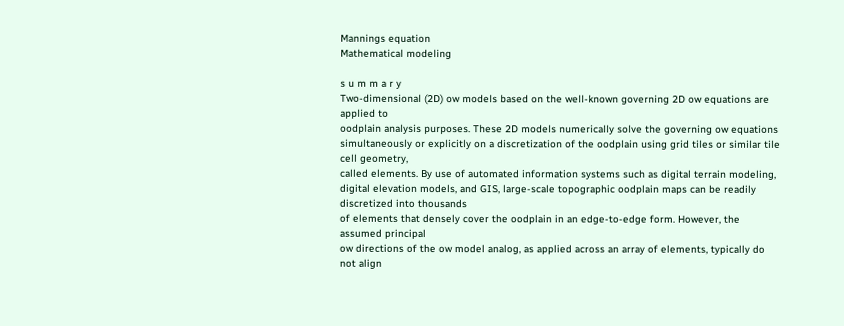Mannings equation
Mathematical modeling

s u m m a r y
Two-dimensional (2D) ow models based on the well-known governing 2D ow equations are applied to
oodplain analysis purposes. These 2D models numerically solve the governing ow equations simultaneously or explicitly on a discretization of the oodplain using grid tiles or similar tile cell geometry,
called elements. By use of automated information systems such as digital terrain modeling, digital elevation models, and GIS, large-scale topographic oodplain maps can be readily discretized into thousands
of elements that densely cover the oodplain in an edge-to-edge form. However, the assumed principal
ow directions of the ow model analog, as applied across an array of elements, typically do not align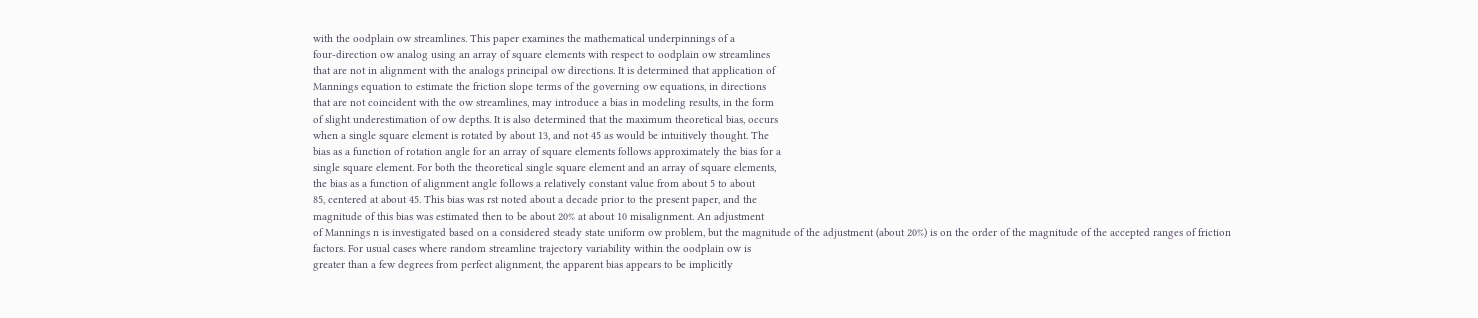with the oodplain ow streamlines. This paper examines the mathematical underpinnings of a
four-direction ow analog using an array of square elements with respect to oodplain ow streamlines
that are not in alignment with the analogs principal ow directions. It is determined that application of
Mannings equation to estimate the friction slope terms of the governing ow equations, in directions
that are not coincident with the ow streamlines, may introduce a bias in modeling results, in the form
of slight underestimation of ow depths. It is also determined that the maximum theoretical bias, occurs
when a single square element is rotated by about 13, and not 45 as would be intuitively thought. The
bias as a function of rotation angle for an array of square elements follows approximately the bias for a
single square element. For both the theoretical single square element and an array of square elements,
the bias as a function of alignment angle follows a relatively constant value from about 5 to about
85, centered at about 45. This bias was rst noted about a decade prior to the present paper, and the
magnitude of this bias was estimated then to be about 20% at about 10 misalignment. An adjustment
of Mannings n is investigated based on a considered steady state uniform ow problem, but the magnitude of the adjustment (about 20%) is on the order of the magnitude of the accepted ranges of friction
factors. For usual cases where random streamline trajectory variability within the oodplain ow is
greater than a few degrees from perfect alignment, the apparent bias appears to be implicitly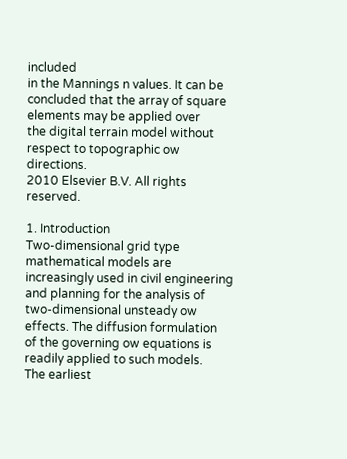included
in the Mannings n values. It can be concluded that the array of square elements may be applied over
the digital terrain model without respect to topographic ow directions.
2010 Elsevier B.V. All rights reserved.

1. Introduction
Two-dimensional grid type mathematical models are increasingly used in civil engineering and planning for the analysis of
two-dimensional unsteady ow effects. The diffusion formulation
of the governing ow equations is readily applied to such models.
The earliest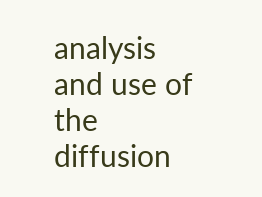analysis and use of the diffusion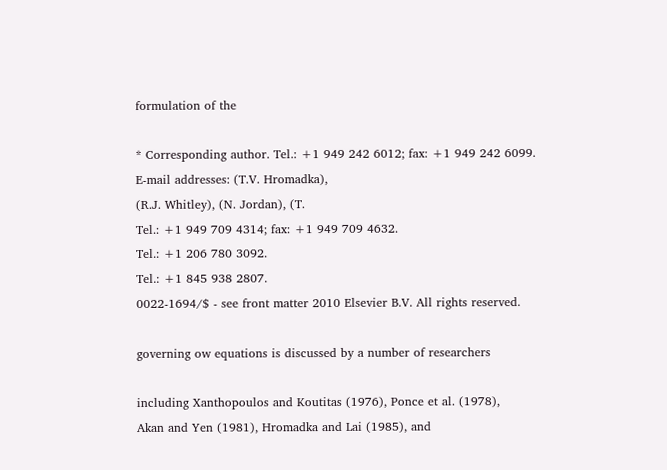formulation of the

* Corresponding author. Tel.: +1 949 242 6012; fax: +1 949 242 6099.
E-mail addresses: (T.V. Hromadka),
(R.J. Whitley), (N. Jordan), (T.
Tel.: +1 949 709 4314; fax: +1 949 709 4632.
Tel.: +1 206 780 3092.
Tel.: +1 845 938 2807.
0022-1694/$ - see front matter 2010 Elsevier B.V. All rights reserved.

governing ow equations is discussed by a number of researchers

including Xanthopoulos and Koutitas (1976), Ponce et al. (1978),
Akan and Yen (1981), Hromadka and Lai (1985), and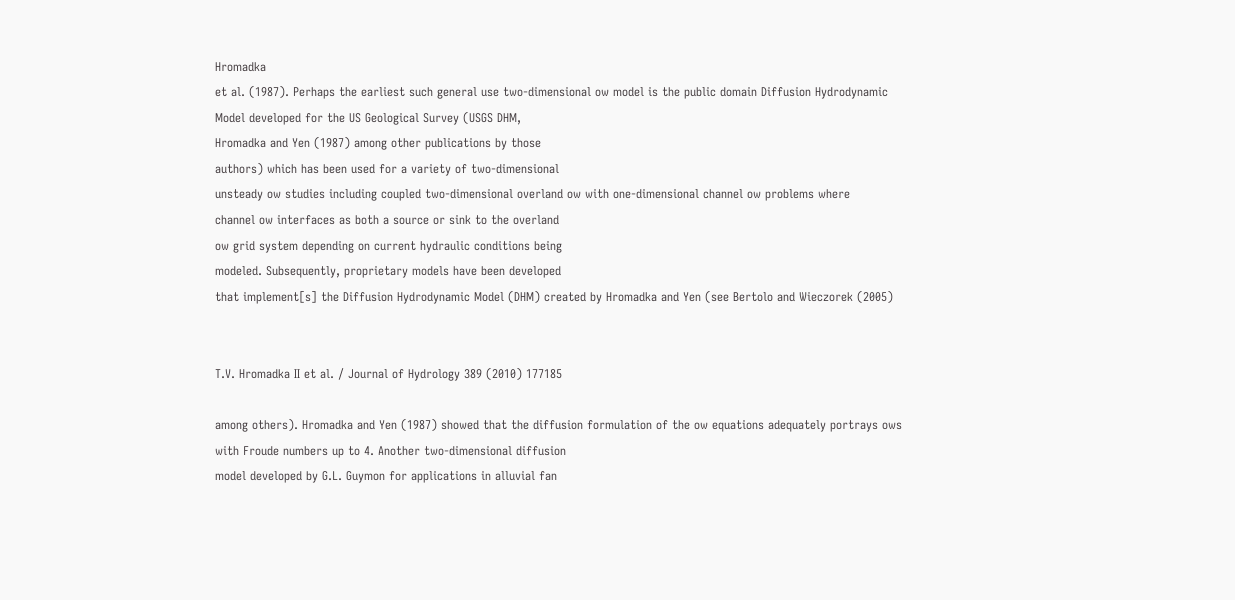Hromadka
et al. (1987). Perhaps the earliest such general use two-dimensional ow model is the public domain Diffusion Hydrodynamic
Model developed for the US Geological Survey (USGS DHM,
Hromadka and Yen (1987) among other publications by those
authors) which has been used for a variety of two-dimensional
unsteady ow studies including coupled two-dimensional overland ow with one-dimensional channel ow problems where
channel ow interfaces as both a source or sink to the overland
ow grid system depending on current hydraulic conditions being
modeled. Subsequently, proprietary models have been developed
that implement[s] the Diffusion Hydrodynamic Model (DHM) created by Hromadka and Yen (see Bertolo and Wieczorek (2005)


T.V. Hromadka II et al. / Journal of Hydrology 389 (2010) 177185

among others). Hromadka and Yen (1987) showed that the diffusion formulation of the ow equations adequately portrays ows
with Froude numbers up to 4. Another two-dimensional diffusion
model developed by G.L. Guymon for applications in alluvial fan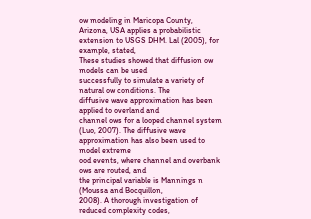ow modeling in Maricopa County, Arizona, USA applies a probabilistic extension to USGS DHM. Lal (2005), for example, stated,
These studies showed that diffusion ow models can be used
successfully to simulate a variety of natural ow conditions. The
diffusive wave approximation has been applied to overland and
channel ows for a looped channel system (Luo, 2007). The diffusive wave approximation has also been used to model extreme
ood events, where channel and overbank ows are routed, and
the principal variable is Mannings n (Moussa and Bocquillon,
2008). A thorough investigation of reduced complexity codes,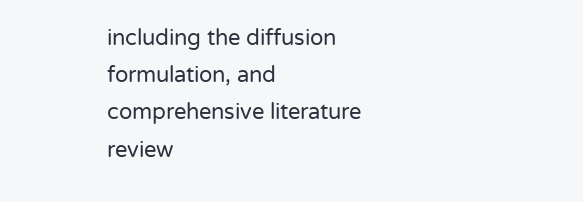including the diffusion formulation, and comprehensive literature
review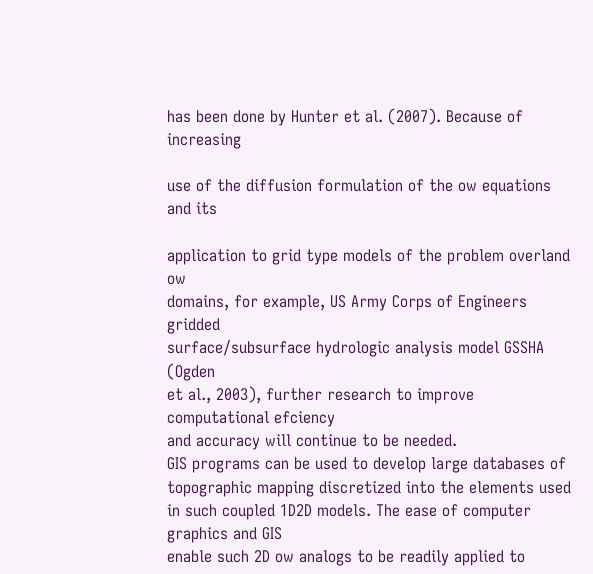has been done by Hunter et al. (2007). Because of increasing

use of the diffusion formulation of the ow equations and its

application to grid type models of the problem overland ow
domains, for example, US Army Corps of Engineers gridded
surface/subsurface hydrologic analysis model GSSHA (Ogden
et al., 2003), further research to improve computational efciency
and accuracy will continue to be needed.
GIS programs can be used to develop large databases of topographic mapping discretized into the elements used in such coupled 1D2D models. The ease of computer graphics and GIS
enable such 2D ow analogs to be readily applied to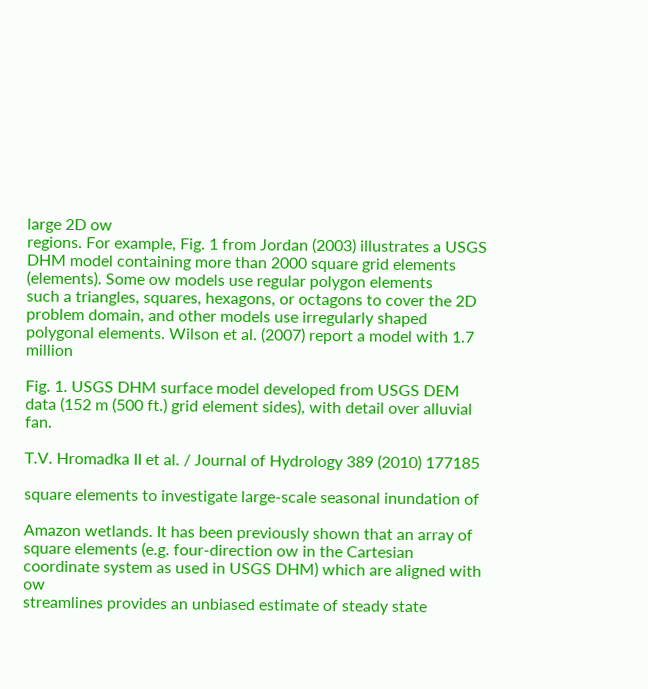large 2D ow
regions. For example, Fig. 1 from Jordan (2003) illustrates a USGS
DHM model containing more than 2000 square grid elements
(elements). Some ow models use regular polygon elements
such a triangles, squares, hexagons, or octagons to cover the 2D
problem domain, and other models use irregularly shaped polygonal elements. Wilson et al. (2007) report a model with 1.7 million

Fig. 1. USGS DHM surface model developed from USGS DEM data (152 m (500 ft.) grid element sides), with detail over alluvial fan.

T.V. Hromadka II et al. / Journal of Hydrology 389 (2010) 177185

square elements to investigate large-scale seasonal inundation of

Amazon wetlands. It has been previously shown that an array of
square elements (e.g. four-direction ow in the Cartesian coordinate system as used in USGS DHM) which are aligned with ow
streamlines provides an unbiased estimate of steady state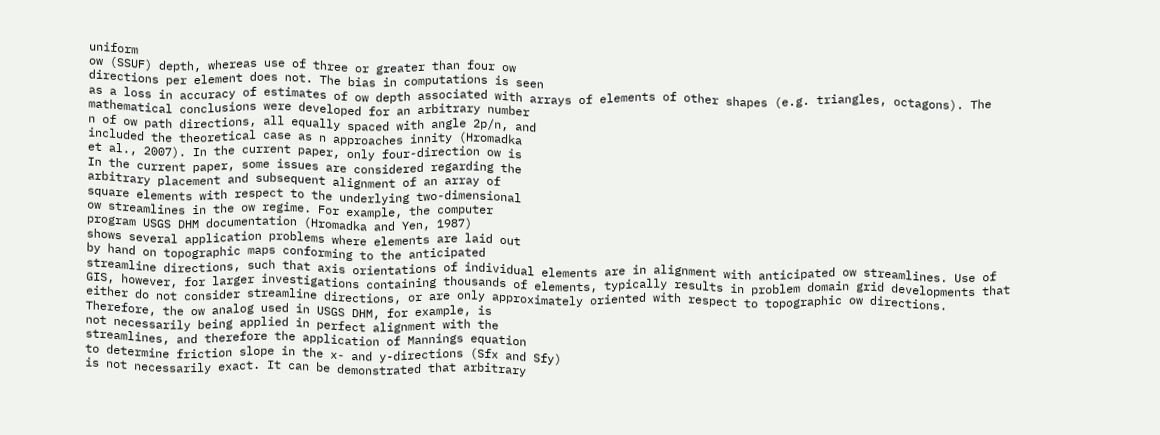uniform
ow (SSUF) depth, whereas use of three or greater than four ow
directions per element does not. The bias in computations is seen
as a loss in accuracy of estimates of ow depth associated with arrays of elements of other shapes (e.g. triangles, octagons). The
mathematical conclusions were developed for an arbitrary number
n of ow path directions, all equally spaced with angle 2p/n, and
included the theoretical case as n approaches innity (Hromadka
et al., 2007). In the current paper, only four-direction ow is
In the current paper, some issues are considered regarding the
arbitrary placement and subsequent alignment of an array of
square elements with respect to the underlying two-dimensional
ow streamlines in the ow regime. For example, the computer
program USGS DHM documentation (Hromadka and Yen, 1987)
shows several application problems where elements are laid out
by hand on topographic maps conforming to the anticipated
streamline directions, such that axis orientations of individual elements are in alignment with anticipated ow streamlines. Use of
GIS, however, for larger investigations containing thousands of elements, typically results in problem domain grid developments that
either do not consider streamline directions, or are only approximately oriented with respect to topographic ow directions.
Therefore, the ow analog used in USGS DHM, for example, is
not necessarily being applied in perfect alignment with the
streamlines, and therefore the application of Mannings equation
to determine friction slope in the x- and y-directions (Sfx and Sfy)
is not necessarily exact. It can be demonstrated that arbitrary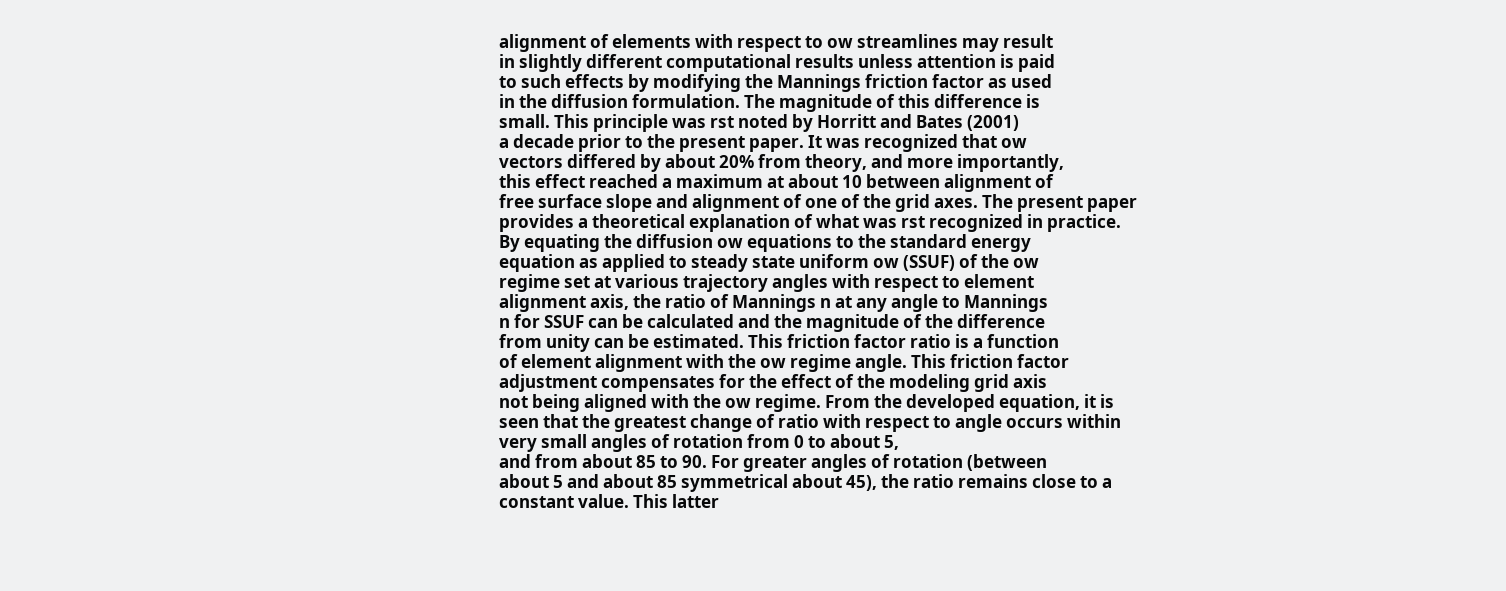alignment of elements with respect to ow streamlines may result
in slightly different computational results unless attention is paid
to such effects by modifying the Mannings friction factor as used
in the diffusion formulation. The magnitude of this difference is
small. This principle was rst noted by Horritt and Bates (2001)
a decade prior to the present paper. It was recognized that ow
vectors differed by about 20% from theory, and more importantly,
this effect reached a maximum at about 10 between alignment of
free surface slope and alignment of one of the grid axes. The present paper provides a theoretical explanation of what was rst recognized in practice.
By equating the diffusion ow equations to the standard energy
equation as applied to steady state uniform ow (SSUF) of the ow
regime set at various trajectory angles with respect to element
alignment axis, the ratio of Mannings n at any angle to Mannings
n for SSUF can be calculated and the magnitude of the difference
from unity can be estimated. This friction factor ratio is a function
of element alignment with the ow regime angle. This friction factor adjustment compensates for the effect of the modeling grid axis
not being aligned with the ow regime. From the developed equation, it is seen that the greatest change of ratio with respect to angle occurs within very small angles of rotation from 0 to about 5,
and from about 85 to 90. For greater angles of rotation (between
about 5 and about 85 symmetrical about 45), the ratio remains close to a constant value. This latter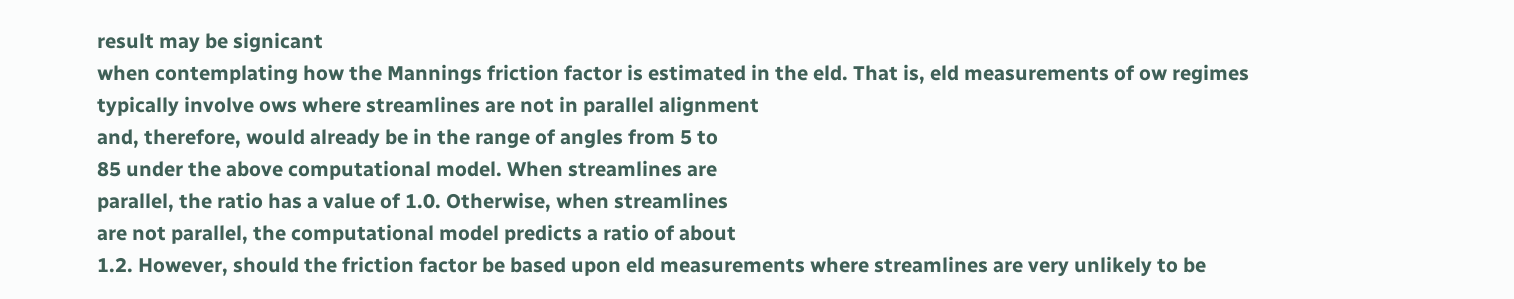result may be signicant
when contemplating how the Mannings friction factor is estimated in the eld. That is, eld measurements of ow regimes typically involve ows where streamlines are not in parallel alignment
and, therefore, would already be in the range of angles from 5 to
85 under the above computational model. When streamlines are
parallel, the ratio has a value of 1.0. Otherwise, when streamlines
are not parallel, the computational model predicts a ratio of about
1.2. However, should the friction factor be based upon eld measurements where streamlines are very unlikely to be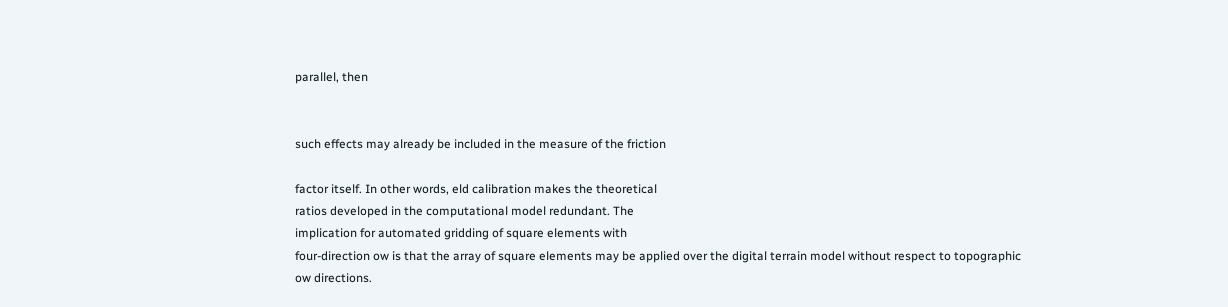parallel, then


such effects may already be included in the measure of the friction

factor itself. In other words, eld calibration makes the theoretical
ratios developed in the computational model redundant. The
implication for automated gridding of square elements with
four-direction ow is that the array of square elements may be applied over the digital terrain model without respect to topographic
ow directions.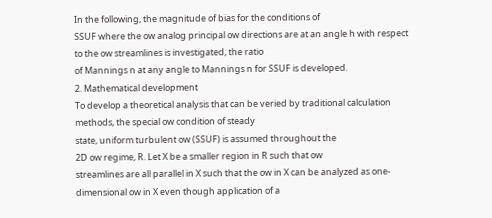In the following, the magnitude of bias for the conditions of
SSUF where the ow analog principal ow directions are at an angle h with respect to the ow streamlines is investigated, the ratio
of Mannings n at any angle to Mannings n for SSUF is developed.
2. Mathematical development
To develop a theoretical analysis that can be veried by traditional calculation methods, the special ow condition of steady
state, uniform turbulent ow (SSUF) is assumed throughout the
2D ow regime, R. Let X be a smaller region in R such that ow
streamlines are all parallel in X such that the ow in X can be analyzed as one-dimensional ow in X even though application of a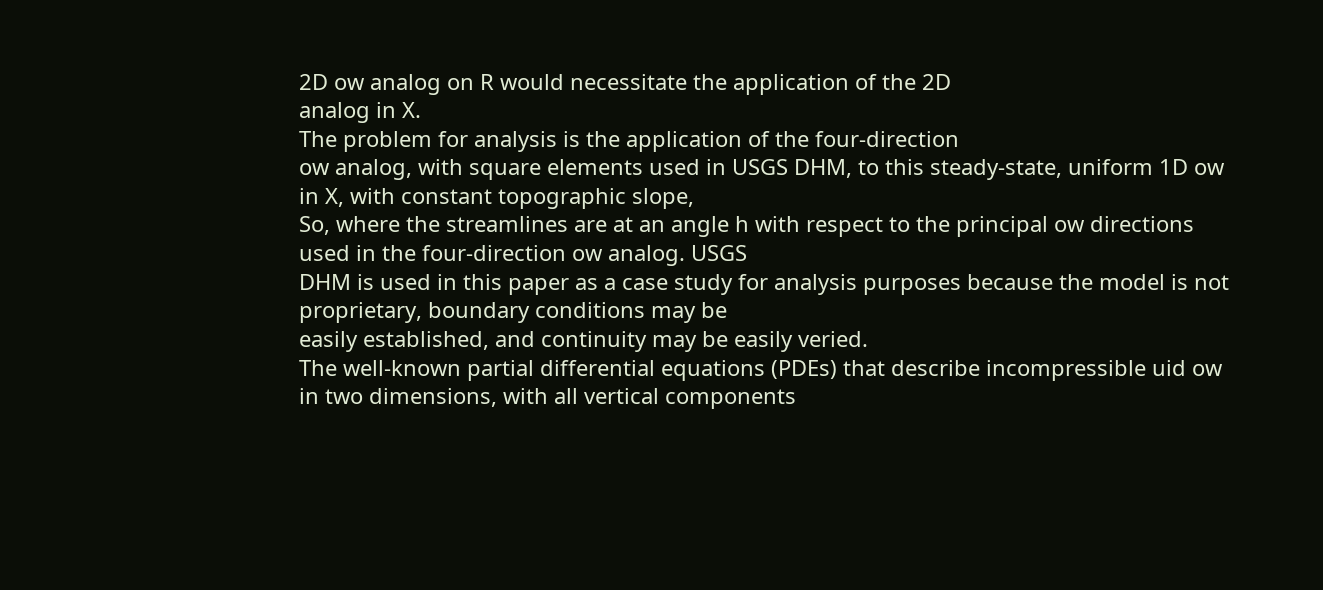2D ow analog on R would necessitate the application of the 2D
analog in X.
The problem for analysis is the application of the four-direction
ow analog, with square elements used in USGS DHM, to this steady-state, uniform 1D ow in X, with constant topographic slope,
So, where the streamlines are at an angle h with respect to the principal ow directions used in the four-direction ow analog. USGS
DHM is used in this paper as a case study for analysis purposes because the model is not proprietary, boundary conditions may be
easily established, and continuity may be easily veried.
The well-known partial differential equations (PDEs) that describe incompressible uid ow in two dimensions, with all vertical components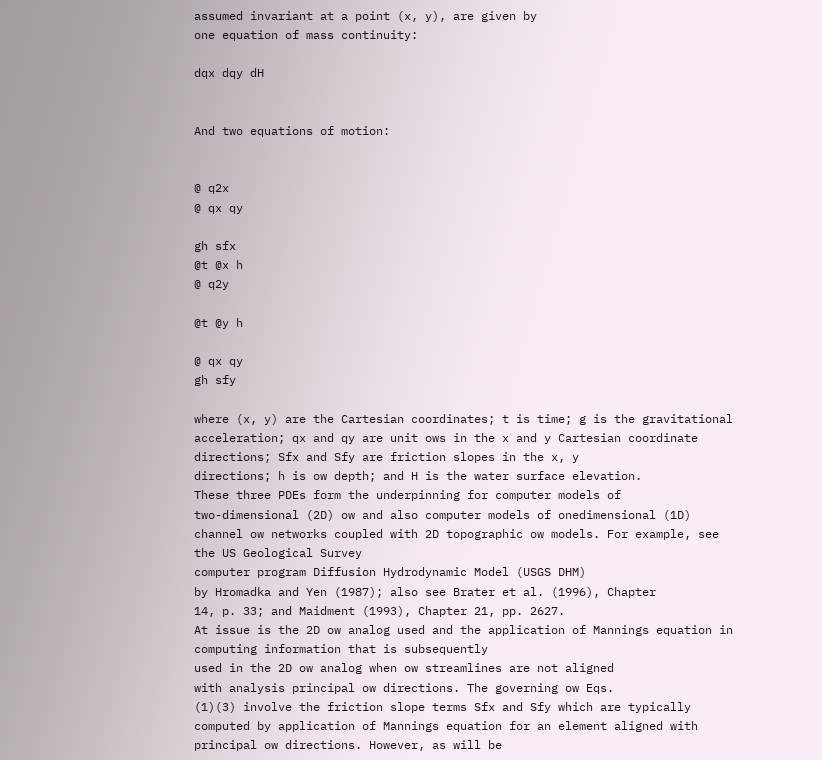assumed invariant at a point (x, y), are given by
one equation of mass continuity:

dqx dqy dH


And two equations of motion:


@ q2x
@ qx qy

gh sfx
@t @x h
@ q2y

@t @y h

@ qx qy
gh sfy

where (x, y) are the Cartesian coordinates; t is time; g is the gravitational acceleration; qx and qy are unit ows in the x and y Cartesian coordinate directions; Sfx and Sfy are friction slopes in the x, y
directions; h is ow depth; and H is the water surface elevation.
These three PDEs form the underpinning for computer models of
two-dimensional (2D) ow and also computer models of onedimensional (1D) channel ow networks coupled with 2D topographic ow models. For example, see the US Geological Survey
computer program Diffusion Hydrodynamic Model (USGS DHM)
by Hromadka and Yen (1987); also see Brater et al. (1996), Chapter
14, p. 33; and Maidment (1993), Chapter 21, pp. 2627.
At issue is the 2D ow analog used and the application of Mannings equation in computing information that is subsequently
used in the 2D ow analog when ow streamlines are not aligned
with analysis principal ow directions. The governing ow Eqs.
(1)(3) involve the friction slope terms Sfx and Sfy which are typically computed by application of Mannings equation for an element aligned with principal ow directions. However, as will be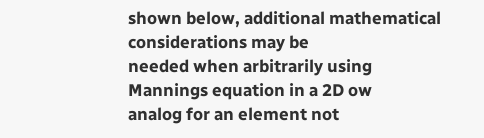shown below, additional mathematical considerations may be
needed when arbitrarily using Mannings equation in a 2D ow
analog for an element not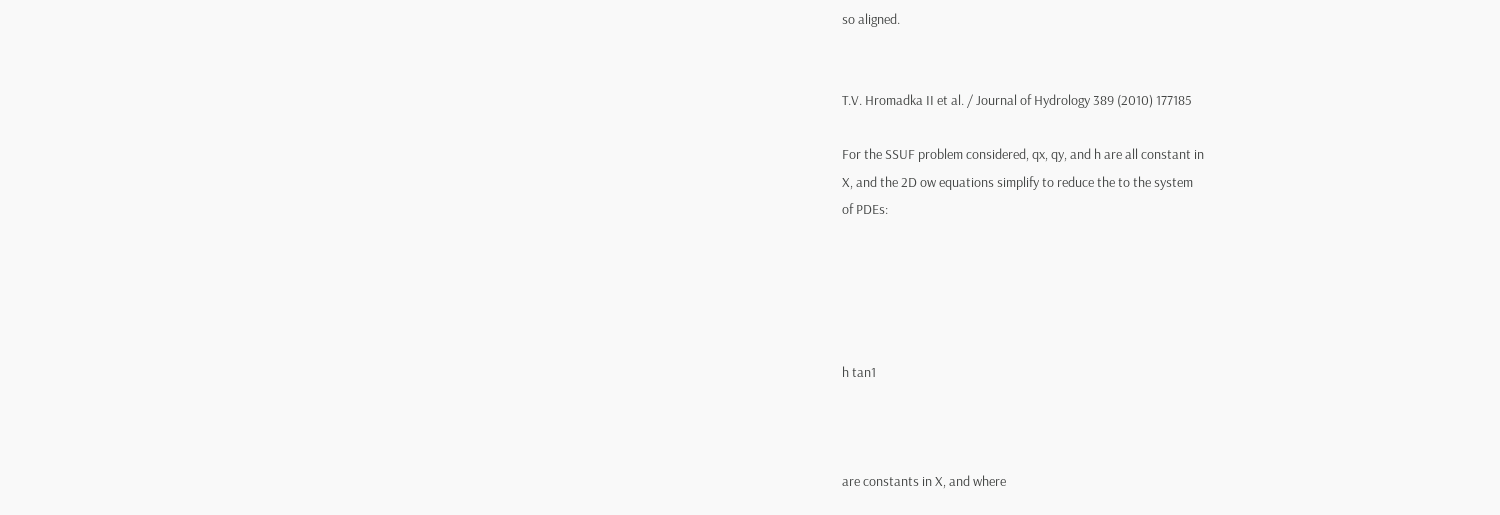so aligned.


T.V. Hromadka II et al. / Journal of Hydrology 389 (2010) 177185

For the SSUF problem considered, qx, qy, and h are all constant in
X, and the 2D ow equations simplify to reduce the to the system
of PDEs:





h tan1



are constants in X, and where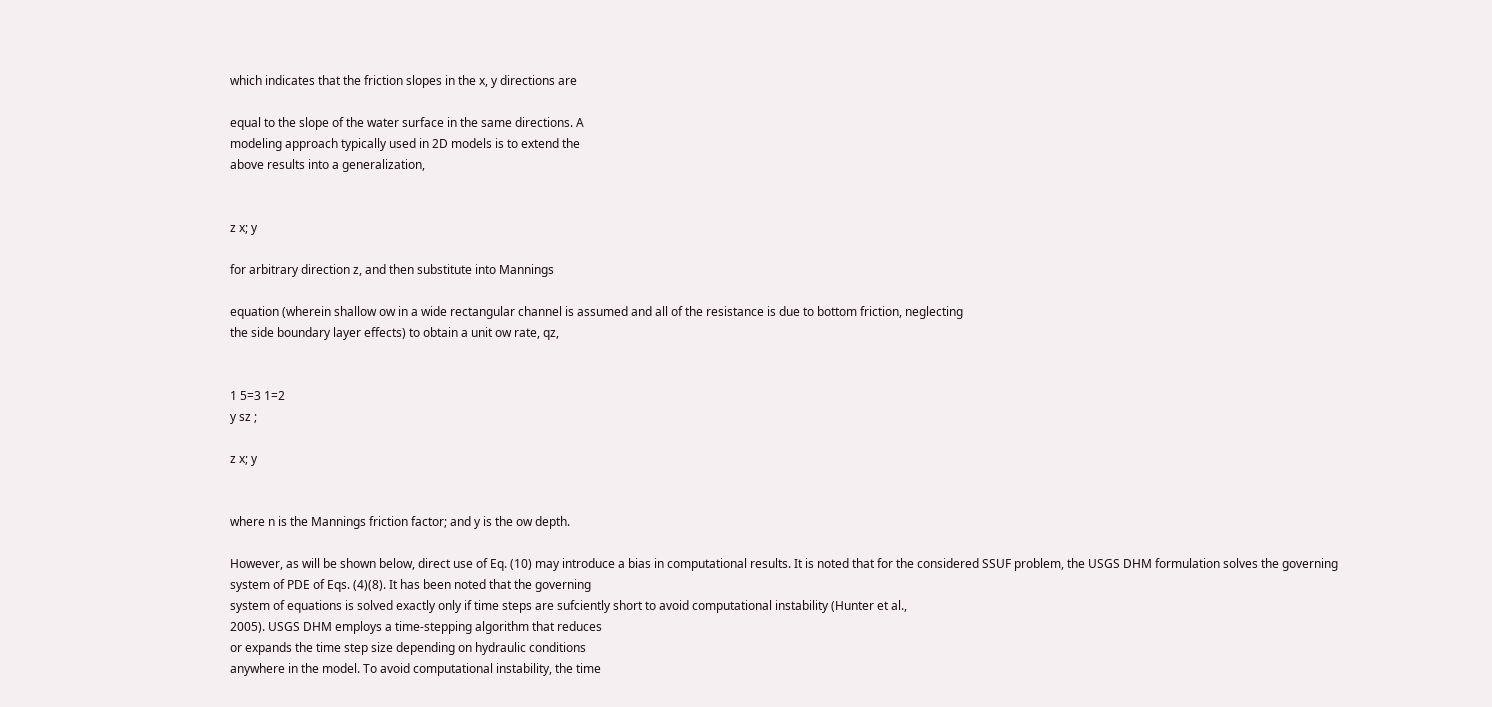which indicates that the friction slopes in the x, y directions are

equal to the slope of the water surface in the same directions. A
modeling approach typically used in 2D models is to extend the
above results into a generalization,


z x; y

for arbitrary direction z, and then substitute into Mannings

equation (wherein shallow ow in a wide rectangular channel is assumed and all of the resistance is due to bottom friction, neglecting
the side boundary layer effects) to obtain a unit ow rate, qz,


1 5=3 1=2
y sz ;

z x; y


where n is the Mannings friction factor; and y is the ow depth.

However, as will be shown below, direct use of Eq. (10) may introduce a bias in computational results. It is noted that for the considered SSUF problem, the USGS DHM formulation solves the governing
system of PDE of Eqs. (4)(8). It has been noted that the governing
system of equations is solved exactly only if time steps are sufciently short to avoid computational instability (Hunter et al.,
2005). USGS DHM employs a time-stepping algorithm that reduces
or expands the time step size depending on hydraulic conditions
anywhere in the model. To avoid computational instability, the time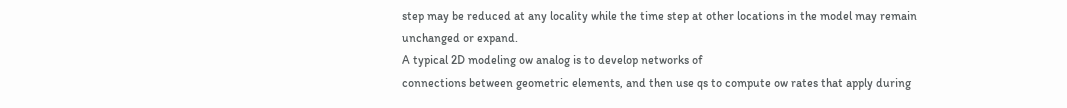step may be reduced at any locality while the time step at other locations in the model may remain unchanged or expand.
A typical 2D modeling ow analog is to develop networks of
connections between geometric elements, and then use qs to compute ow rates that apply during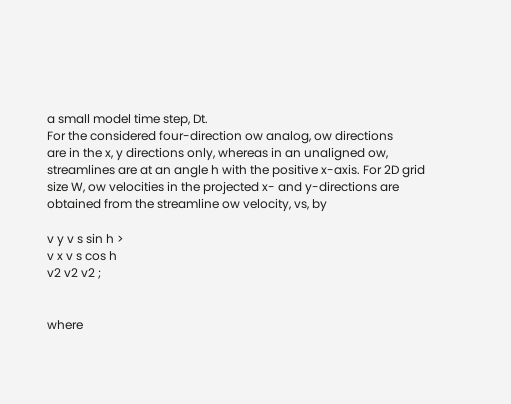a small model time step, Dt.
For the considered four-direction ow analog, ow directions
are in the x, y directions only, whereas in an unaligned ow,
streamlines are at an angle h with the positive x-axis. For 2D grid
size W, ow velocities in the projected x- and y-directions are obtained from the streamline ow velocity, vs, by

v y v s sin h >
v x v s cos h
v2 v2 v2 ;


where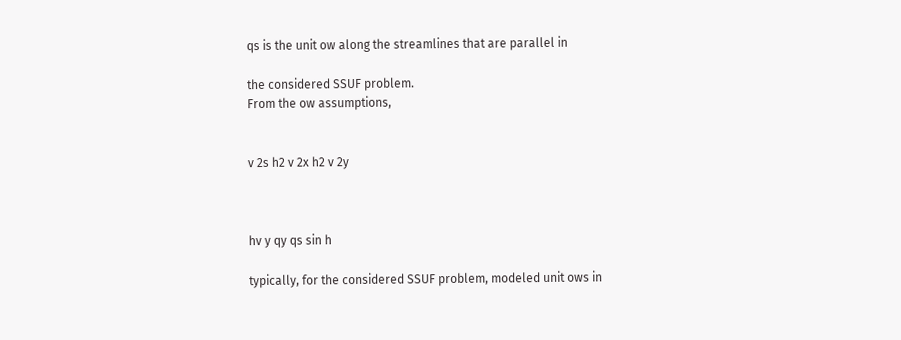qs is the unit ow along the streamlines that are parallel in

the considered SSUF problem.
From the ow assumptions,


v 2s h2 v 2x h2 v 2y



hv y qy qs sin h

typically, for the considered SSUF problem, modeled unit ows in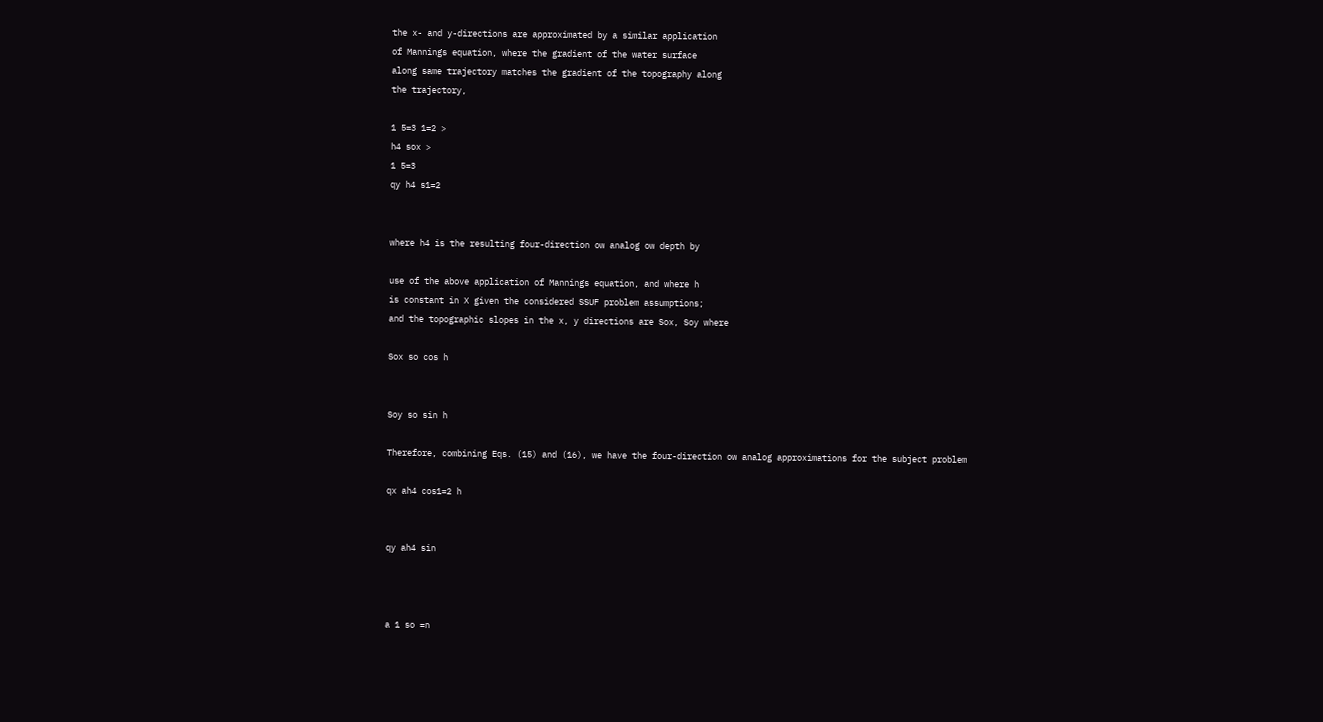the x- and y-directions are approximated by a similar application
of Mannings equation, where the gradient of the water surface
along same trajectory matches the gradient of the topography along
the trajectory,

1 5=3 1=2 >
h4 sox >
1 5=3
qy h4 s1=2


where h4 is the resulting four-direction ow analog ow depth by

use of the above application of Mannings equation, and where h
is constant in X given the considered SSUF problem assumptions;
and the topographic slopes in the x, y directions are Sox, Soy where

Sox so cos h


Soy so sin h

Therefore, combining Eqs. (15) and (16), we have the four-direction ow analog approximations for the subject problem

qx ah4 cos1=2 h


qy ah4 sin



a 1 so =n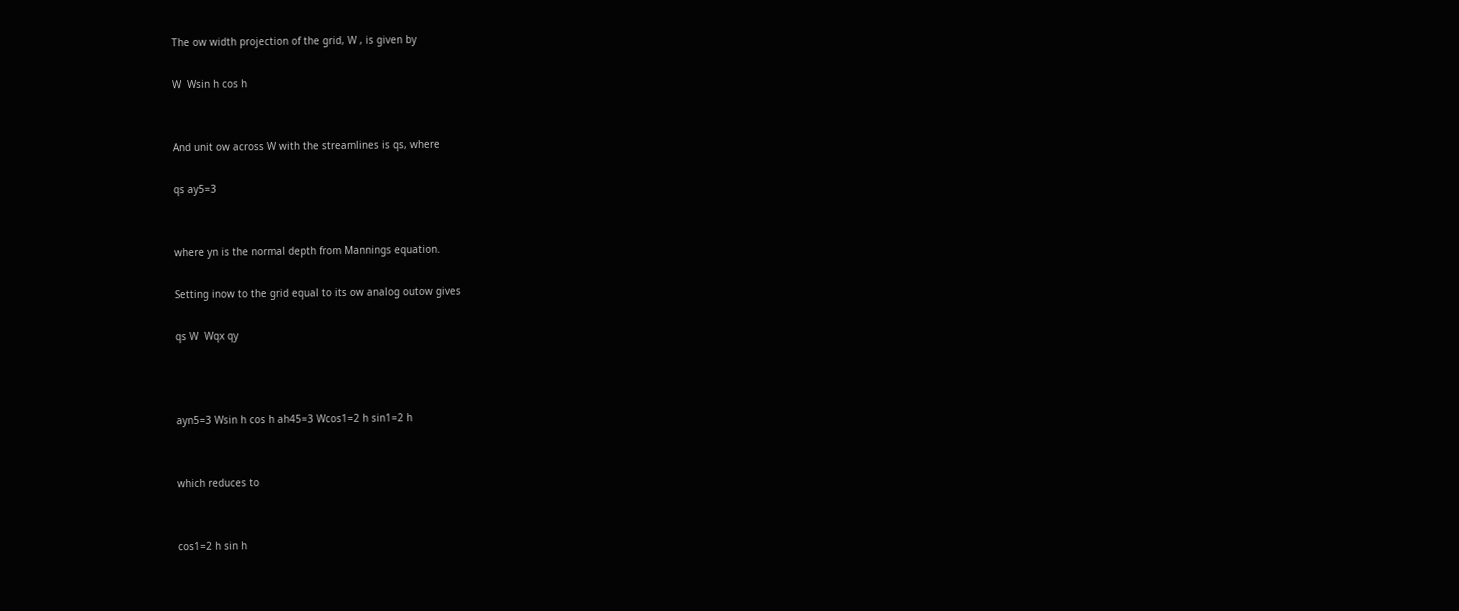The ow width projection of the grid, W , is given by

W  Wsin h cos h


And unit ow across W with the streamlines is qs, where

qs ay5=3


where yn is the normal depth from Mannings equation.

Setting inow to the grid equal to its ow analog outow gives

qs W  Wqx qy



ayn5=3 Wsin h cos h ah45=3 Wcos1=2 h sin1=2 h


which reduces to


cos1=2 h sin h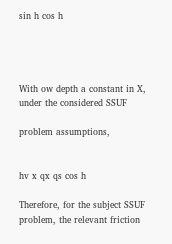sin h cos h




With ow depth a constant in X, under the considered SSUF

problem assumptions,


hv x qx qs cos h

Therefore, for the subject SSUF problem, the relevant friction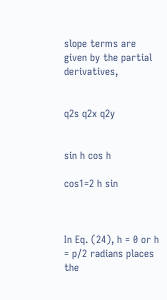slope terms are given by the partial derivatives,


q2s q2x q2y


sin h cos h

cos1=2 h sin



In Eq. (24), h = 0 or h = p/2 radians places the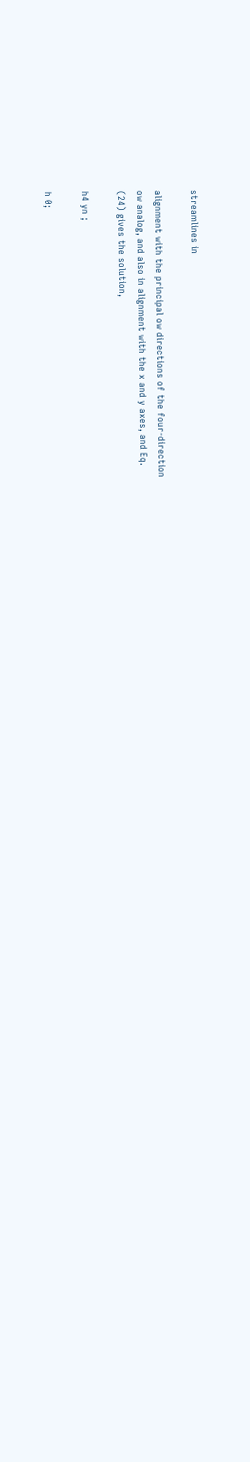streamlines in

alignment with the principal ow directions of the four-direction
ow analog, and also in alignment with the x and y axes, and Eq.
(24) gives the solution,

h4 yn ;

h 0;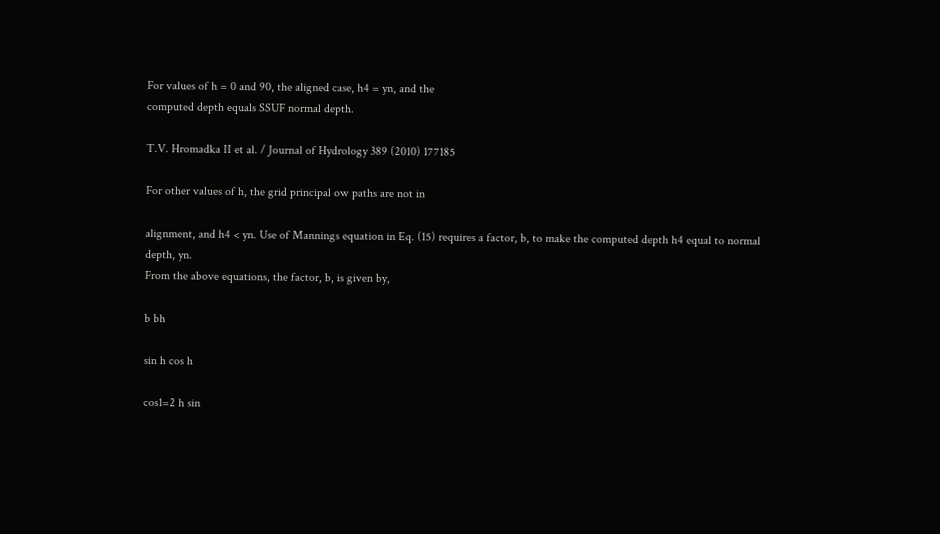For values of h = 0 and 90, the aligned case, h4 = yn, and the
computed depth equals SSUF normal depth.

T.V. Hromadka II et al. / Journal of Hydrology 389 (2010) 177185

For other values of h, the grid principal ow paths are not in

alignment, and h4 < yn. Use of Mannings equation in Eq. (15) requires a factor, b, to make the computed depth h4 equal to normal
depth, yn.
From the above equations, the factor, b, is given by,

b bh

sin h cos h

cos1=2 h sin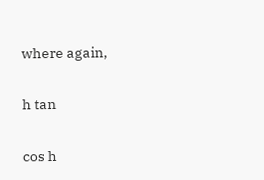where again,

h tan

cos h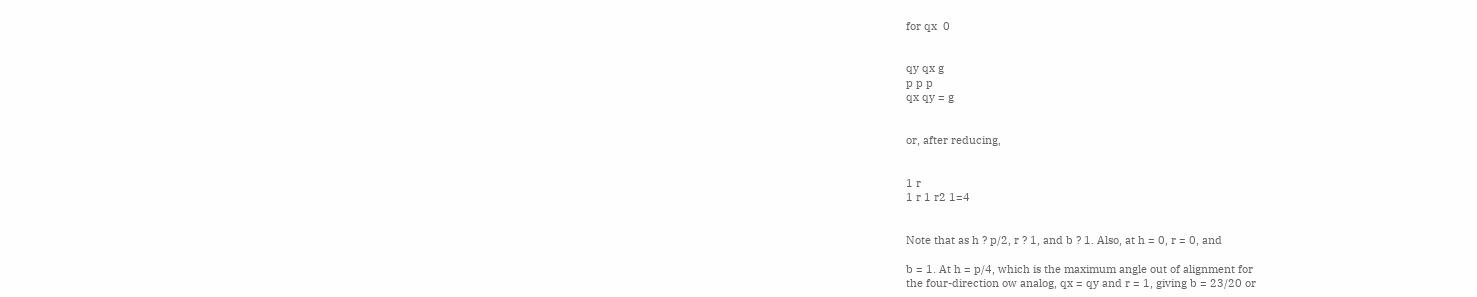for qx  0


qy qx g
p p p
qx qy = g


or, after reducing,


1 r
1 r 1 r2 1=4


Note that as h ? p/2, r ? 1, and b ? 1. Also, at h = 0, r = 0, and

b = 1. At h = p/4, which is the maximum angle out of alignment for
the four-direction ow analog, qx = qy and r = 1, giving b = 23/20 or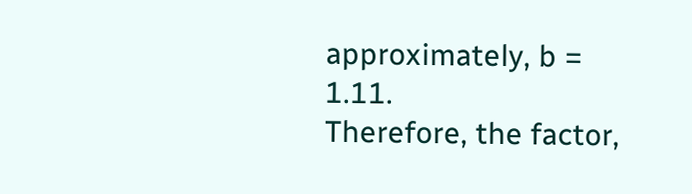approximately, b = 1.11.
Therefore, the factor,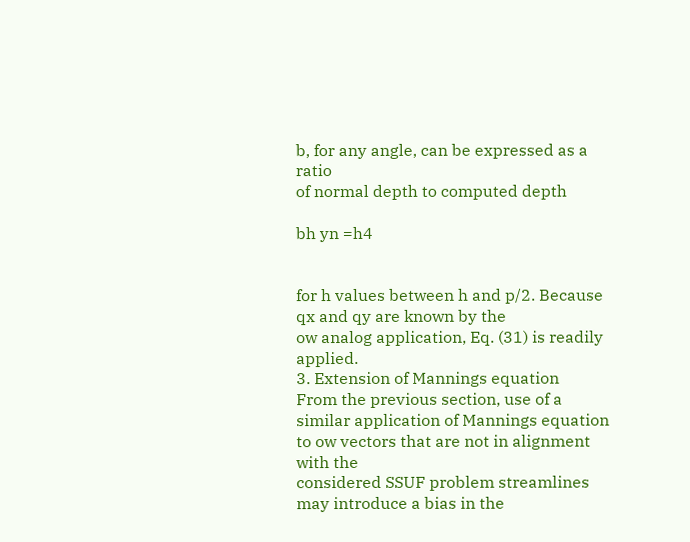b, for any angle, can be expressed as a ratio
of normal depth to computed depth

bh yn =h4


for h values between h and p/2. Because qx and qy are known by the
ow analog application, Eq. (31) is readily applied.
3. Extension of Mannings equation
From the previous section, use of a similar application of Mannings equation to ow vectors that are not in alignment with the
considered SSUF problem streamlines may introduce a bias in the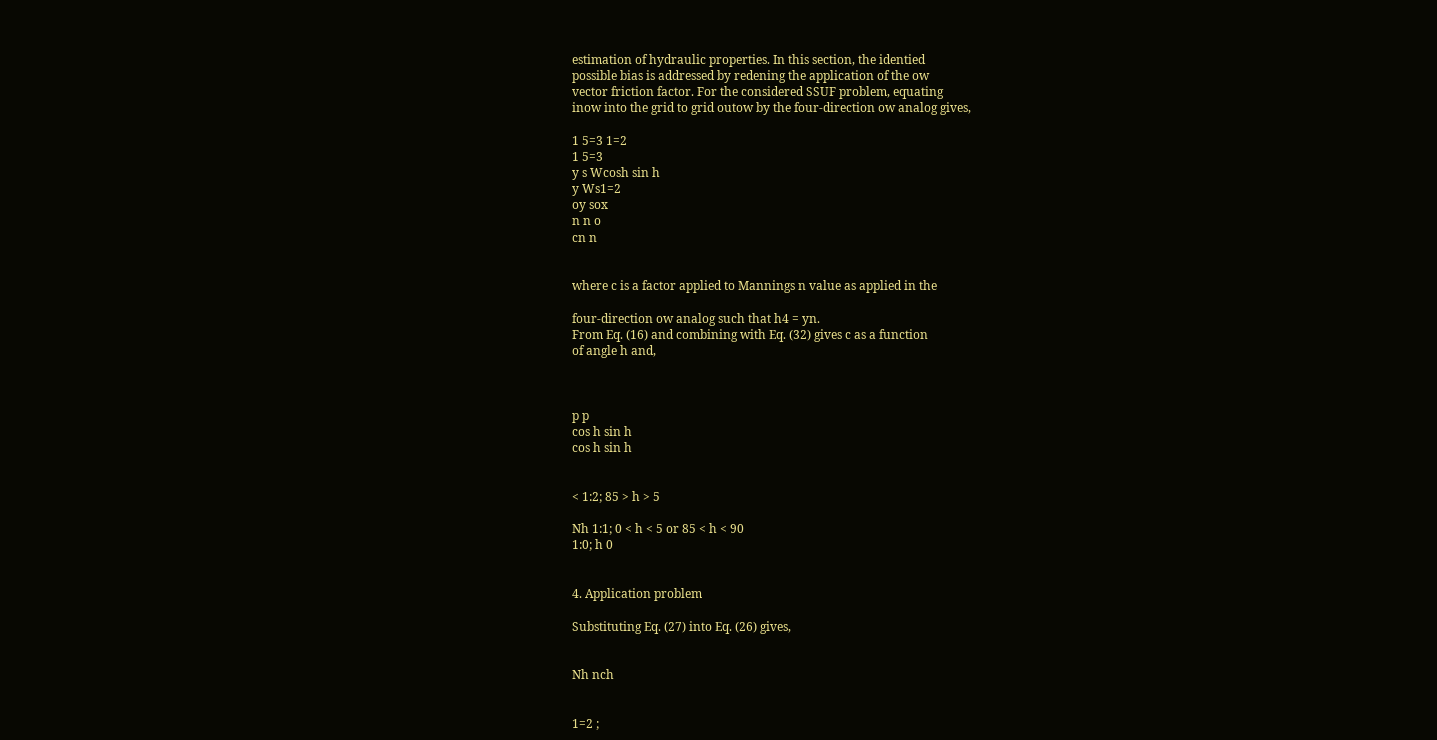estimation of hydraulic properties. In this section, the identied
possible bias is addressed by redening the application of the ow
vector friction factor. For the considered SSUF problem, equating
inow into the grid to grid outow by the four-direction ow analog gives,

1 5=3 1=2
1 5=3
y s Wcosh sin h
y Ws1=2
oy sox
n n o
cn n


where c is a factor applied to Mannings n value as applied in the

four-direction ow analog such that h4 = yn.
From Eq. (16) and combining with Eq. (32) gives c as a function
of angle h and,



p p
cos h sin h
cos h sin h


< 1:2; 85 > h > 5

Nh 1:1; 0 < h < 5 or 85 < h < 90
1:0; h 0


4. Application problem

Substituting Eq. (27) into Eq. (26) gives,


Nh nch


1=2 ;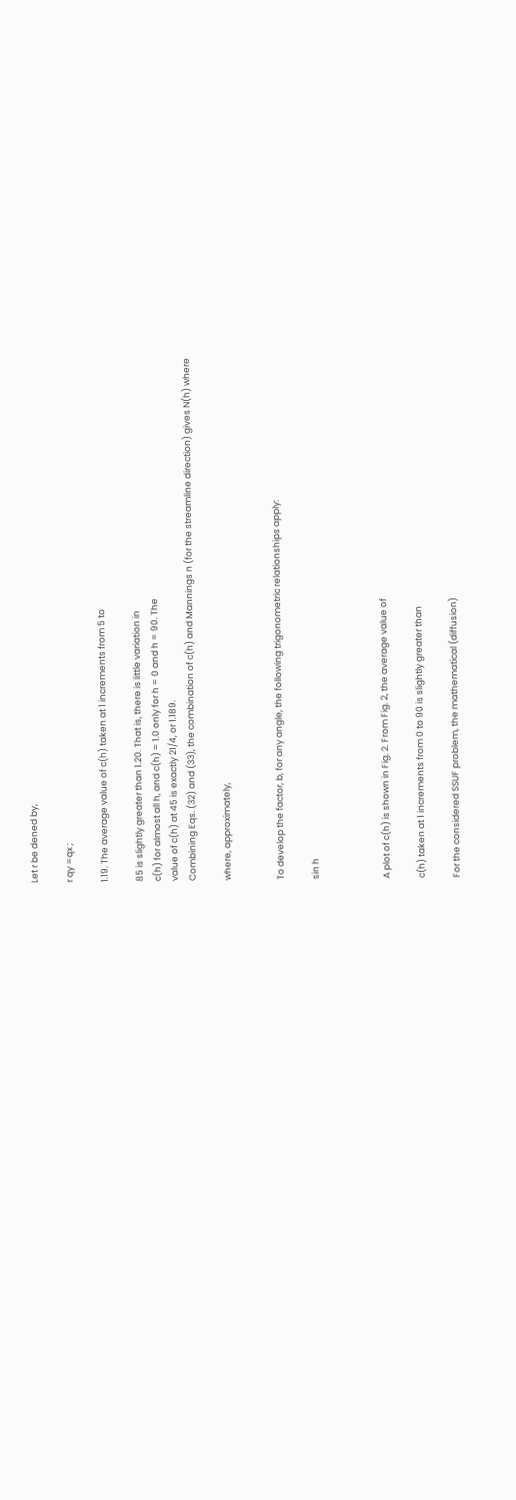Let r be dened by,

r qy =qx ;

1.19. The average value of c(h) taken at 1 increments from 5 to

85 is slightly greater than 1.20. That is, there is little variation in
c(h) for almost all h, and c(h) = 1.0 only for h = 0 and h = 90. The
value of c(h) at 45 is exactly 21/4, or 1.189.
Combining Eqs. (32) and (33), the combination of c(h) and Mannings n (for the streamline direction) gives N(h) where

where, approximately,


To develop the factor, b, for any angle, the following trigonometric relationships apply:

sin h



A plot of c(h) is shown in Fig. 2. From Fig. 2, the average value of

c(h) taken at 1 increments from 0 to 90 is slightly greater than

For the considered SSUF problem, the mathematical (diffusion)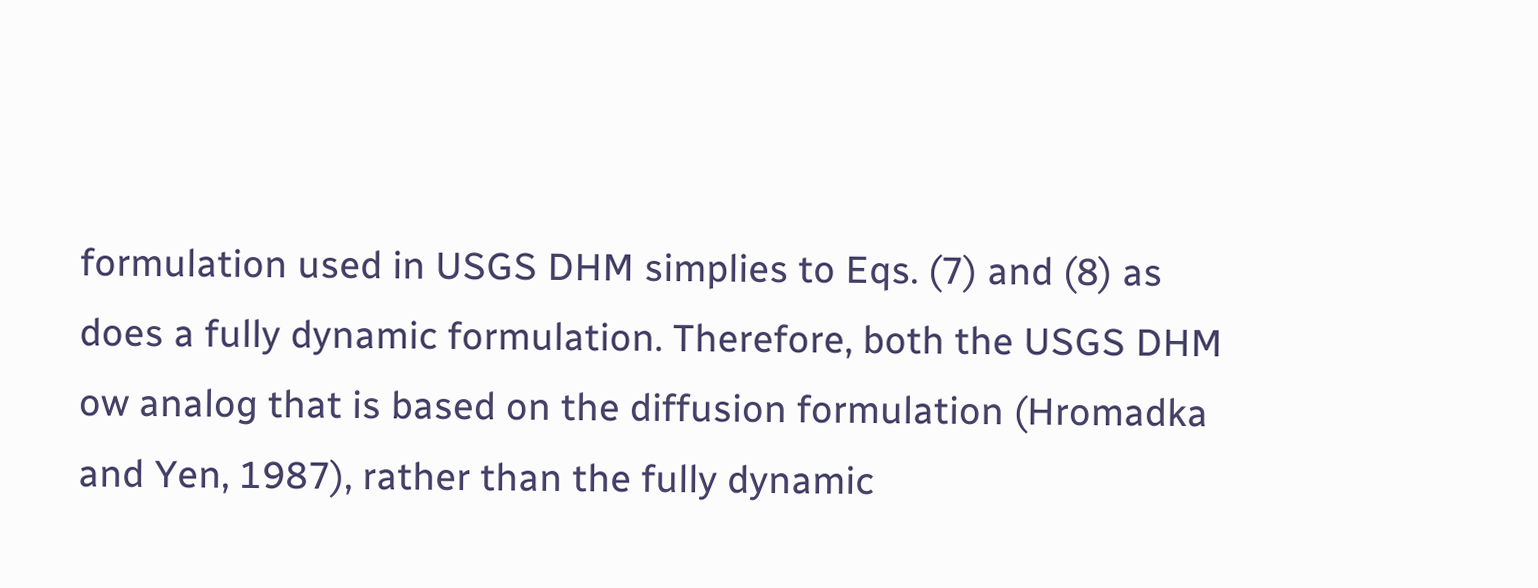formulation used in USGS DHM simplies to Eqs. (7) and (8) as
does a fully dynamic formulation. Therefore, both the USGS DHM
ow analog that is based on the diffusion formulation (Hromadka
and Yen, 1987), rather than the fully dynamic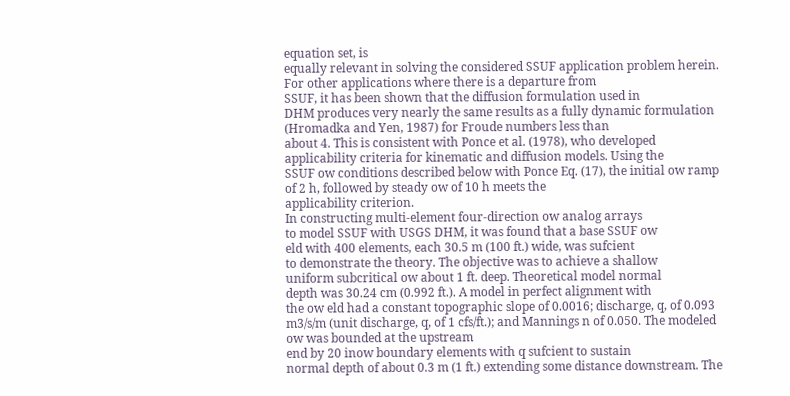equation set, is
equally relevant in solving the considered SSUF application problem herein. For other applications where there is a departure from
SSUF, it has been shown that the diffusion formulation used in
DHM produces very nearly the same results as a fully dynamic formulation (Hromadka and Yen, 1987) for Froude numbers less than
about 4. This is consistent with Ponce et al. (1978), who developed
applicability criteria for kinematic and diffusion models. Using the
SSUF ow conditions described below with Ponce Eq. (17), the initial ow ramp of 2 h, followed by steady ow of 10 h meets the
applicability criterion.
In constructing multi-element four-direction ow analog arrays
to model SSUF with USGS DHM, it was found that a base SSUF ow
eld with 400 elements, each 30.5 m (100 ft.) wide, was sufcient
to demonstrate the theory. The objective was to achieve a shallow
uniform subcritical ow about 1 ft. deep. Theoretical model normal
depth was 30.24 cm (0.992 ft.). A model in perfect alignment with
the ow eld had a constant topographic slope of 0.0016; discharge, q, of 0.093 m3/s/m (unit discharge, q, of 1 cfs/ft.); and Mannings n of 0.050. The modeled ow was bounded at the upstream
end by 20 inow boundary elements with q sufcient to sustain
normal depth of about 0.3 m (1 ft.) extending some distance downstream. The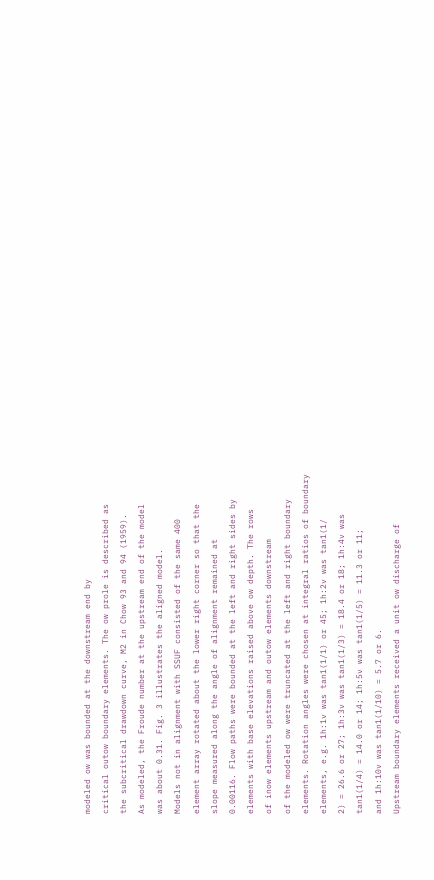modeled ow was bounded at the downstream end by
critical outow boundary elements. The ow prole is described as
the subcritical drawdown curve, M2 in Chow 93 and 94 (1959).
As modeled, the Froude number at the upstream end of the model
was about 0.31. Fig. 3 illustrates the aligned model.
Models not in alignment with SSUF consisted of the same 400
element array rotated about the lower right corner so that the
slope measured along the angle of alignment remained at
0.00116. Flow paths were bounded at the left and right sides by
elements with base elevations raised above ow depth. The rows
of inow elements upstream and outow elements downstream
of the modeled ow were truncated at the left and right boundary
elements. Rotation angles were chosen at integral ratios of boundary elements, e.g. 1h:1v was tan1(1/1) or 45; 1h:2v was tan1(1/
2) = 26.6 or 27; 1h:3v was tan1(1/3) = 18.4 or 18; 1h:4v was
tan1(1/4) = 14.0 or 14; 1h:5v was tan1(1/5) = 11.3 or 11;
and 1h:10v was tan1(1/10) = 5.7 or 6.
Upstream boundary elements received a unit ow discharge of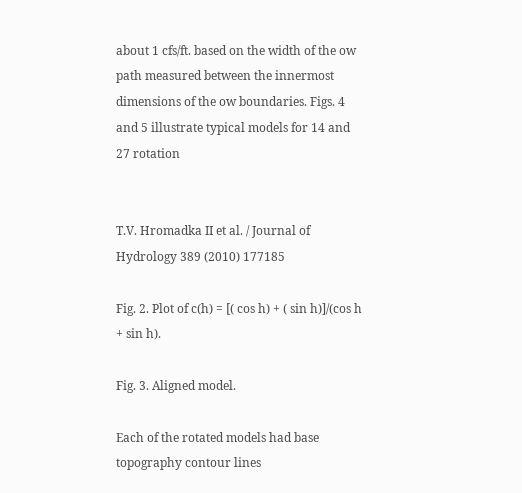about 1 cfs/ft. based on the width of the ow path measured between the innermost dimensions of the ow boundaries. Figs. 4
and 5 illustrate typical models for 14 and 27 rotation


T.V. Hromadka II et al. / Journal of Hydrology 389 (2010) 177185

Fig. 2. Plot of c(h) = [( cos h) + ( sin h)]/(cos h + sin h).

Fig. 3. Aligned model.

Each of the rotated models had base topography contour lines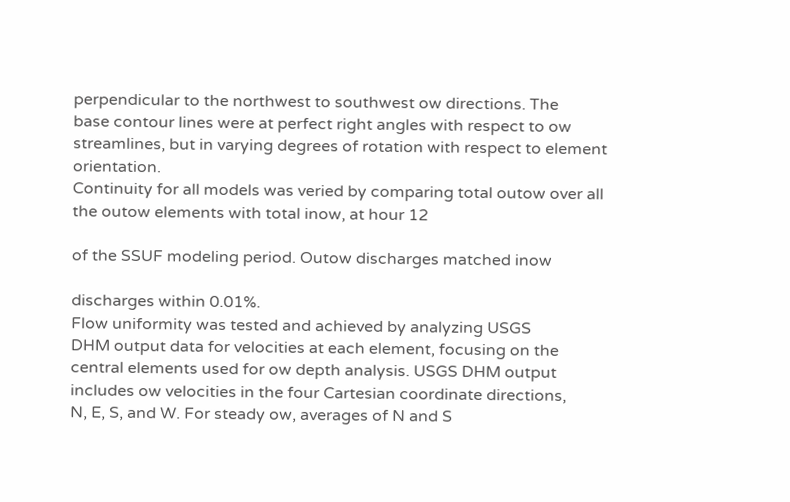perpendicular to the northwest to southwest ow directions. The
base contour lines were at perfect right angles with respect to ow
streamlines, but in varying degrees of rotation with respect to element orientation.
Continuity for all models was veried by comparing total outow over all the outow elements with total inow, at hour 12

of the SSUF modeling period. Outow discharges matched inow

discharges within 0.01%.
Flow uniformity was tested and achieved by analyzing USGS
DHM output data for velocities at each element, focusing on the
central elements used for ow depth analysis. USGS DHM output
includes ow velocities in the four Cartesian coordinate directions,
N, E, S, and W. For steady ow, averages of N and S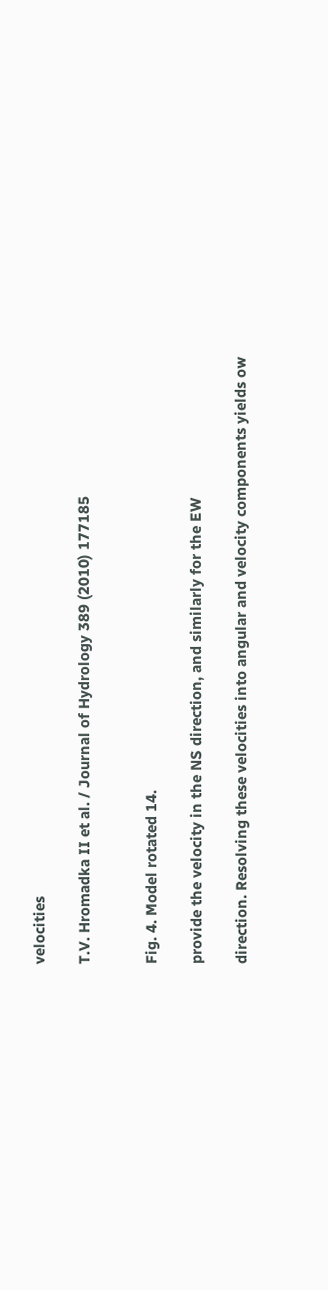velocities

T.V. Hromadka II et al. / Journal of Hydrology 389 (2010) 177185


Fig. 4. Model rotated 14.

provide the velocity in the NS direction, and similarly for the EW

direction. Resolving these velocities into angular and velocity components yields ow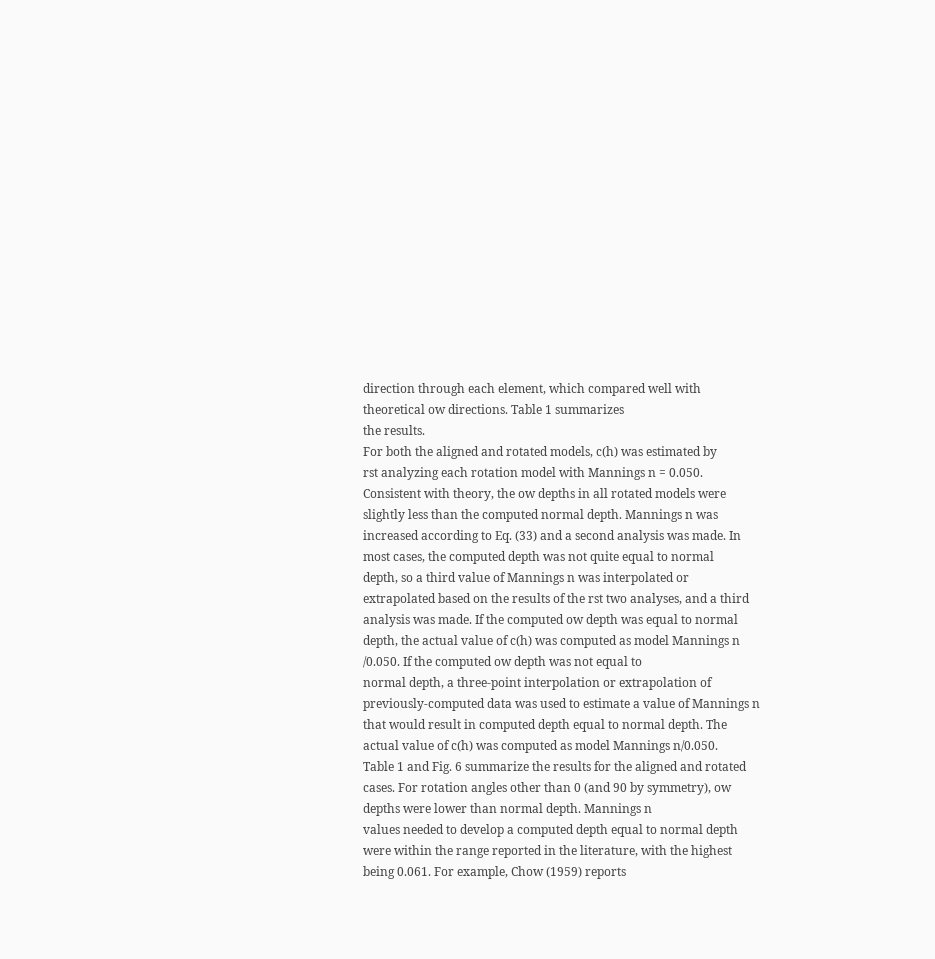direction through each element, which compared well with theoretical ow directions. Table 1 summarizes
the results.
For both the aligned and rotated models, c(h) was estimated by
rst analyzing each rotation model with Mannings n = 0.050. Consistent with theory, the ow depths in all rotated models were
slightly less than the computed normal depth. Mannings n was increased according to Eq. (33) and a second analysis was made. In
most cases, the computed depth was not quite equal to normal
depth, so a third value of Mannings n was interpolated or extrapolated based on the results of the rst two analyses, and a third
analysis was made. If the computed ow depth was equal to normal depth, the actual value of c(h) was computed as model Mannings n /0.050. If the computed ow depth was not equal to
normal depth, a three-point interpolation or extrapolation of previously-computed data was used to estimate a value of Mannings n
that would result in computed depth equal to normal depth. The
actual value of c(h) was computed as model Mannings n/0.050.
Table 1 and Fig. 6 summarize the results for the aligned and rotated cases. For rotation angles other than 0 (and 90 by symmetry), ow depths were lower than normal depth. Mannings n
values needed to develop a computed depth equal to normal depth
were within the range reported in the literature, with the highest
being 0.061. For example, Chow (1959) reports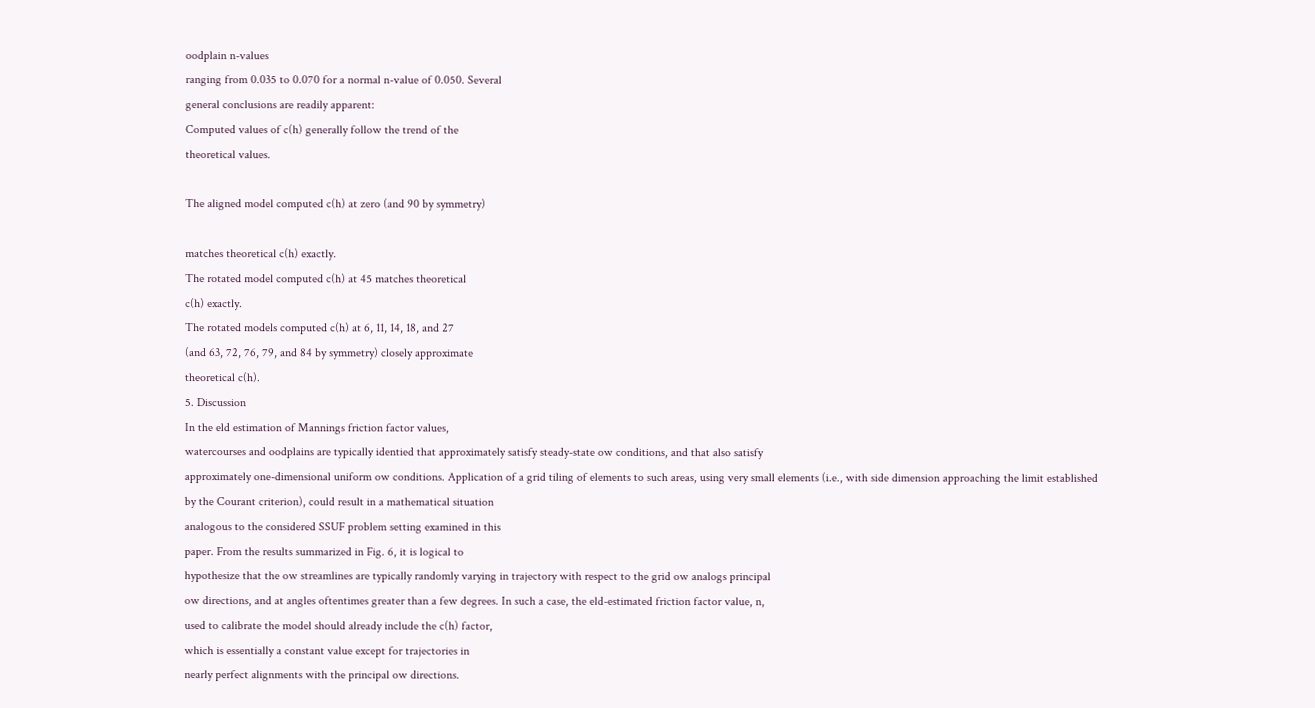oodplain n-values
ranging from 0.035 to 0.070 for a normal n-value of 0.050. Several
general conclusions are readily apparent:
Computed values of c(h) generally follow the trend of the
theoretical values.

The aligned model computed c(h) at zero (and 90 by symmetry)

matches theoretical c(h) exactly.
The rotated model computed c(h) at 45 matches theoretical
c(h) exactly.
The rotated models computed c(h) at 6, 11, 14, 18, and 27
(and 63, 72, 76, 79, and 84 by symmetry) closely approximate
theoretical c(h).
5. Discussion
In the eld estimation of Mannings friction factor values,
watercourses and oodplains are typically identied that approximately satisfy steady-state ow conditions, and that also satisfy
approximately one-dimensional uniform ow conditions. Application of a grid tiling of elements to such areas, using very small elements (i.e., with side dimension approaching the limit established
by the Courant criterion), could result in a mathematical situation
analogous to the considered SSUF problem setting examined in this
paper. From the results summarized in Fig. 6, it is logical to
hypothesize that the ow streamlines are typically randomly varying in trajectory with respect to the grid ow analogs principal
ow directions, and at angles oftentimes greater than a few degrees. In such a case, the eld-estimated friction factor value, n,
used to calibrate the model should already include the c(h) factor,
which is essentially a constant value except for trajectories in
nearly perfect alignments with the principal ow directions.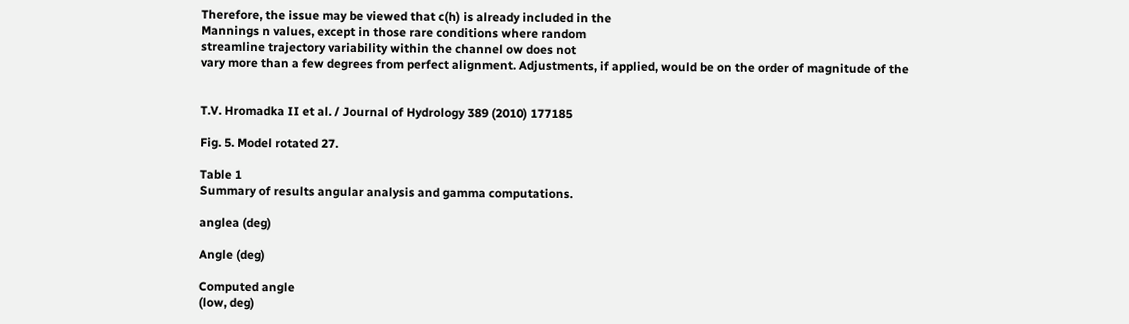Therefore, the issue may be viewed that c(h) is already included in the
Mannings n values, except in those rare conditions where random
streamline trajectory variability within the channel ow does not
vary more than a few degrees from perfect alignment. Adjustments, if applied, would be on the order of magnitude of the


T.V. Hromadka II et al. / Journal of Hydrology 389 (2010) 177185

Fig. 5. Model rotated 27.

Table 1
Summary of results angular analysis and gamma computations.

anglea (deg)

Angle (deg)

Computed angle
(low, deg)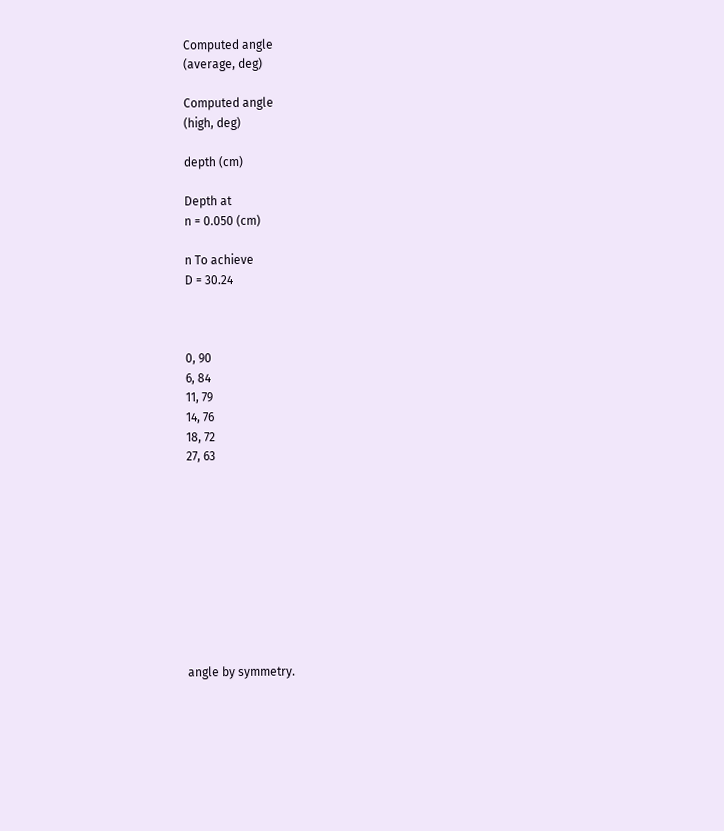Computed angle
(average, deg)

Computed angle
(high, deg)

depth (cm)

Depth at
n = 0.050 (cm)

n To achieve
D = 30.24



0, 90
6, 84
11, 79
14, 76
18, 72
27, 63










angle by symmetry.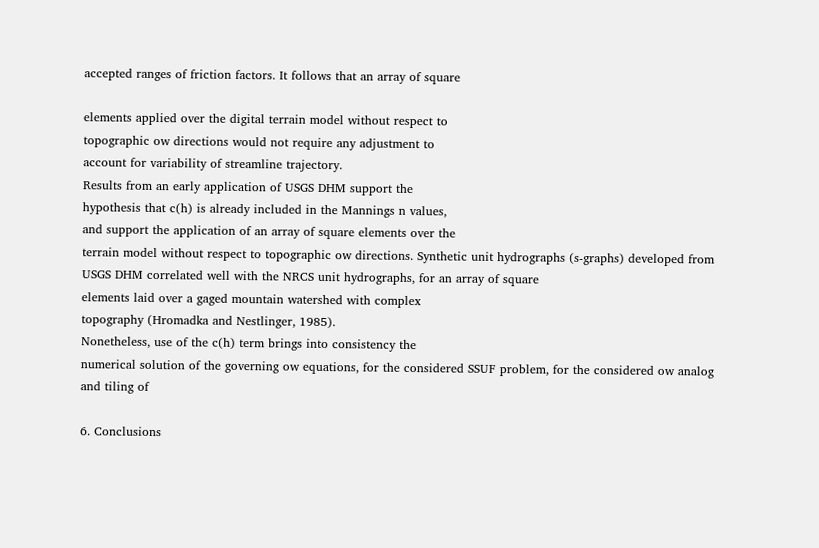accepted ranges of friction factors. It follows that an array of square

elements applied over the digital terrain model without respect to
topographic ow directions would not require any adjustment to
account for variability of streamline trajectory.
Results from an early application of USGS DHM support the
hypothesis that c(h) is already included in the Mannings n values,
and support the application of an array of square elements over the
terrain model without respect to topographic ow directions. Synthetic unit hydrographs (s-graphs) developed from USGS DHM correlated well with the NRCS unit hydrographs, for an array of square
elements laid over a gaged mountain watershed with complex
topography (Hromadka and Nestlinger, 1985).
Nonetheless, use of the c(h) term brings into consistency the
numerical solution of the governing ow equations, for the considered SSUF problem, for the considered ow analog and tiling of

6. Conclusions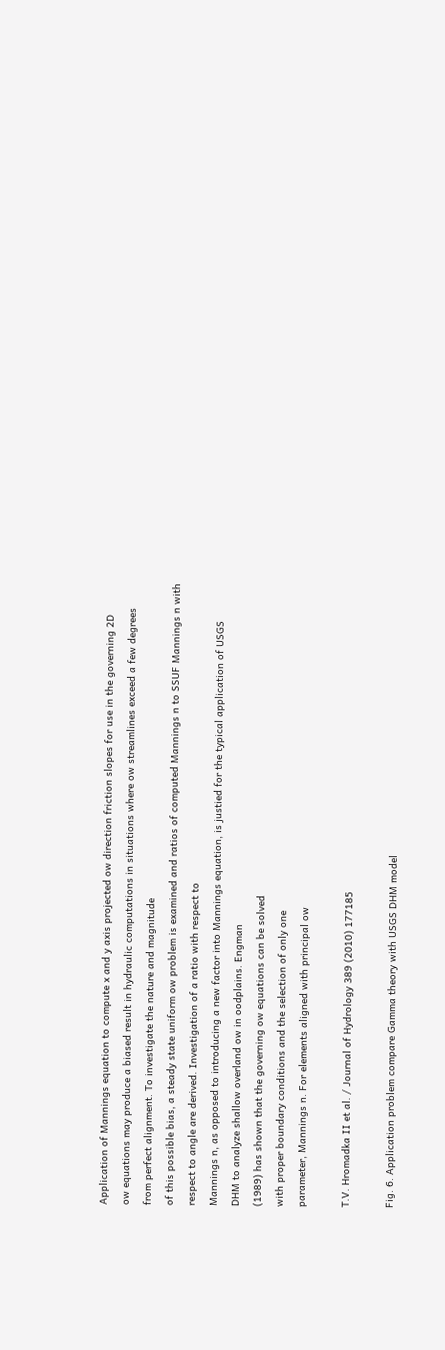Application of Mannings equation to compute x and y axis projected ow direction friction slopes for use in the governing 2D
ow equations may produce a biased result in hydraulic computations in situations where ow streamlines exceed a few degrees
from perfect alignment. To investigate the nature and magnitude
of this possible bias, a steady state uniform ow problem is examined and ratios of computed Mannings n to SSUF Mannings n with
respect to angle are derived. Investigation of a ratio with respect to
Mannings n, as opposed to introducing a new factor into Mannings equation, is justied for the typical application of USGS
DHM to analyze shallow overland ow in oodplains. Engman
(1989) has shown that the governing ow equations can be solved
with proper boundary conditions and the selection of only one
parameter, Mannings n. For elements aligned with principal ow

T.V. Hromadka II et al. / Journal of Hydrology 389 (2010) 177185

Fig. 6. Application problem compare Gamma theory with USGS DHM model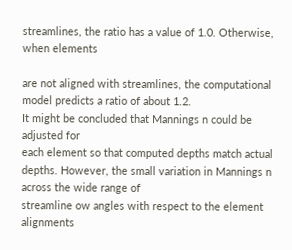streamlines, the ratio has a value of 1.0. Otherwise, when elements

are not aligned with streamlines, the computational model predicts a ratio of about 1.2.
It might be concluded that Mannings n could be adjusted for
each element so that computed depths match actual depths. However, the small variation in Mannings n across the wide range of
streamline ow angles with respect to the element alignments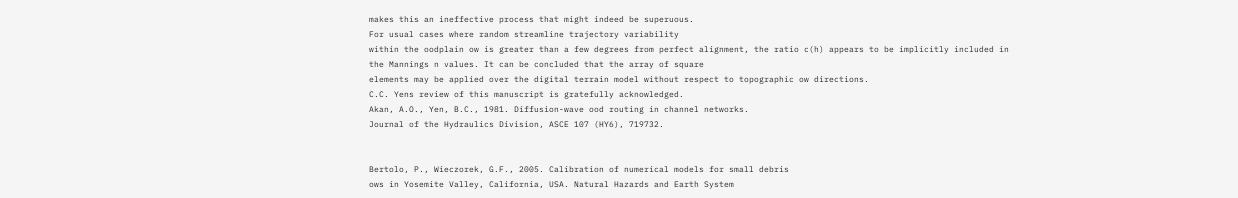makes this an ineffective process that might indeed be superuous.
For usual cases where random streamline trajectory variability
within the oodplain ow is greater than a few degrees from perfect alignment, the ratio c(h) appears to be implicitly included in
the Mannings n values. It can be concluded that the array of square
elements may be applied over the digital terrain model without respect to topographic ow directions.
C.C. Yens review of this manuscript is gratefully acknowledged.
Akan, A.O., Yen, B.C., 1981. Diffusion-wave ood routing in channel networks.
Journal of the Hydraulics Division, ASCE 107 (HY6), 719732.


Bertolo, P., Wieczorek, G.F., 2005. Calibration of numerical models for small debris
ows in Yosemite Valley, California, USA. Natural Hazards and Earth System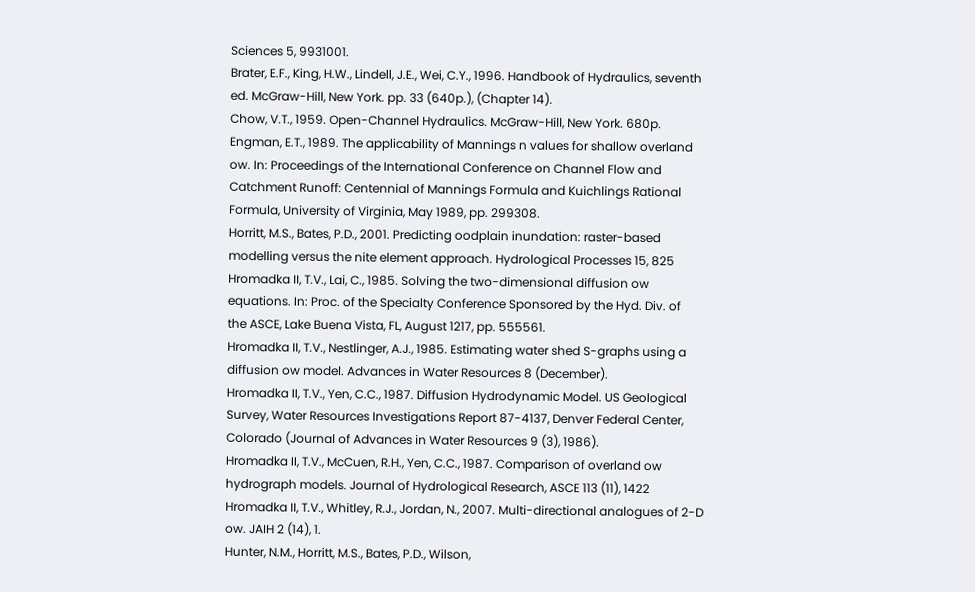Sciences 5, 9931001.
Brater, E.F., King, H.W., Lindell, J.E., Wei, C.Y., 1996. Handbook of Hydraulics, seventh
ed. McGraw-Hill, New York. pp. 33 (640p.), (Chapter 14).
Chow, V.T., 1959. Open-Channel Hydraulics. McGraw-Hill, New York. 680p.
Engman, E.T., 1989. The applicability of Mannings n values for shallow overland
ow. In: Proceedings of the International Conference on Channel Flow and
Catchment Runoff: Centennial of Mannings Formula and Kuichlings Rational
Formula, University of Virginia, May 1989, pp. 299308.
Horritt, M.S., Bates, P.D., 2001. Predicting oodplain inundation: raster-based
modelling versus the nite element approach. Hydrological Processes 15, 825
Hromadka II, T.V., Lai, C., 1985. Solving the two-dimensional diffusion ow
equations. In: Proc. of the Specialty Conference Sponsored by the Hyd. Div. of
the ASCE, Lake Buena Vista, FL, August 1217, pp. 555561.
Hromadka II, T.V., Nestlinger, A.J., 1985. Estimating water shed S-graphs using a
diffusion ow model. Advances in Water Resources 8 (December).
Hromadka II, T.V., Yen, C.C., 1987. Diffusion Hydrodynamic Model. US Geological
Survey, Water Resources Investigations Report 87-4137, Denver Federal Center,
Colorado (Journal of Advances in Water Resources 9 (3), 1986).
Hromadka II, T.V., McCuen, R.H., Yen, C.C., 1987. Comparison of overland ow
hydrograph models. Journal of Hydrological Research, ASCE 113 (11), 1422
Hromadka II, T.V., Whitley, R.J., Jordan, N., 2007. Multi-directional analogues of 2-D
ow. JAIH 2 (14), 1.
Hunter, N.M., Horritt, M.S., Bates, P.D., Wilson,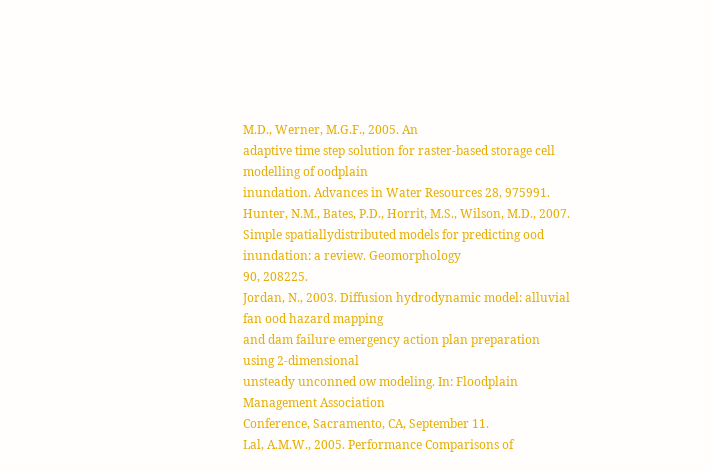M.D., Werner, M.G.F., 2005. An
adaptive time step solution for raster-based storage cell modelling of oodplain
inundation. Advances in Water Resources 28, 975991.
Hunter, N.M., Bates, P.D., Horrit, M.S., Wilson, M.D., 2007. Simple spatiallydistributed models for predicting ood inundation: a review. Geomorphology
90, 208225.
Jordan, N., 2003. Diffusion hydrodynamic model: alluvial fan ood hazard mapping
and dam failure emergency action plan preparation using 2-dimensional
unsteady unconned ow modeling. In: Floodplain Management Association
Conference, Sacramento, CA, September 11.
Lal, A.M.W., 2005. Performance Comparisons of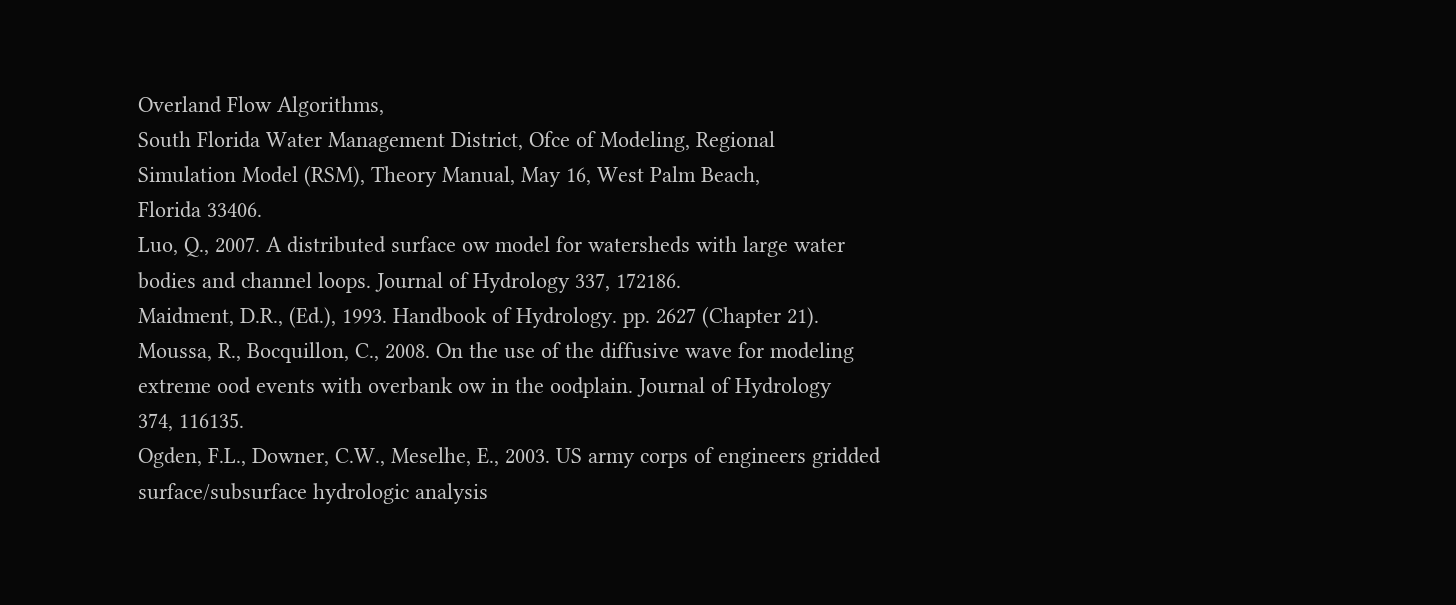Overland Flow Algorithms,
South Florida Water Management District, Ofce of Modeling, Regional
Simulation Model (RSM), Theory Manual, May 16, West Palm Beach,
Florida 33406.
Luo, Q., 2007. A distributed surface ow model for watersheds with large water
bodies and channel loops. Journal of Hydrology 337, 172186.
Maidment, D.R., (Ed.), 1993. Handbook of Hydrology. pp. 2627 (Chapter 21).
Moussa, R., Bocquillon, C., 2008. On the use of the diffusive wave for modeling
extreme ood events with overbank ow in the oodplain. Journal of Hydrology
374, 116135.
Ogden, F.L., Downer, C.W., Meselhe, E., 2003. US army corps of engineers gridded
surface/subsurface hydrologic analysis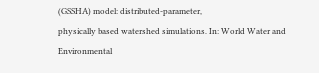(GSSHA) model: distributed-parameter,
physically based watershed simulations. In: World Water and Environmental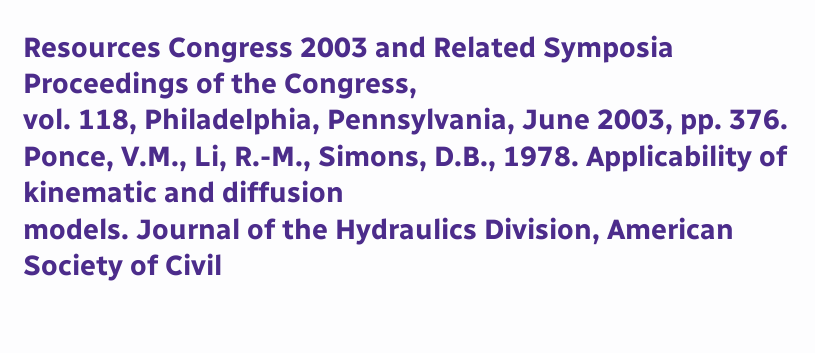Resources Congress 2003 and Related Symposia Proceedings of the Congress,
vol. 118, Philadelphia, Pennsylvania, June 2003, pp. 376.
Ponce, V.M., Li, R.-M., Simons, D.B., 1978. Applicability of kinematic and diffusion
models. Journal of the Hydraulics Division, American Society of Civil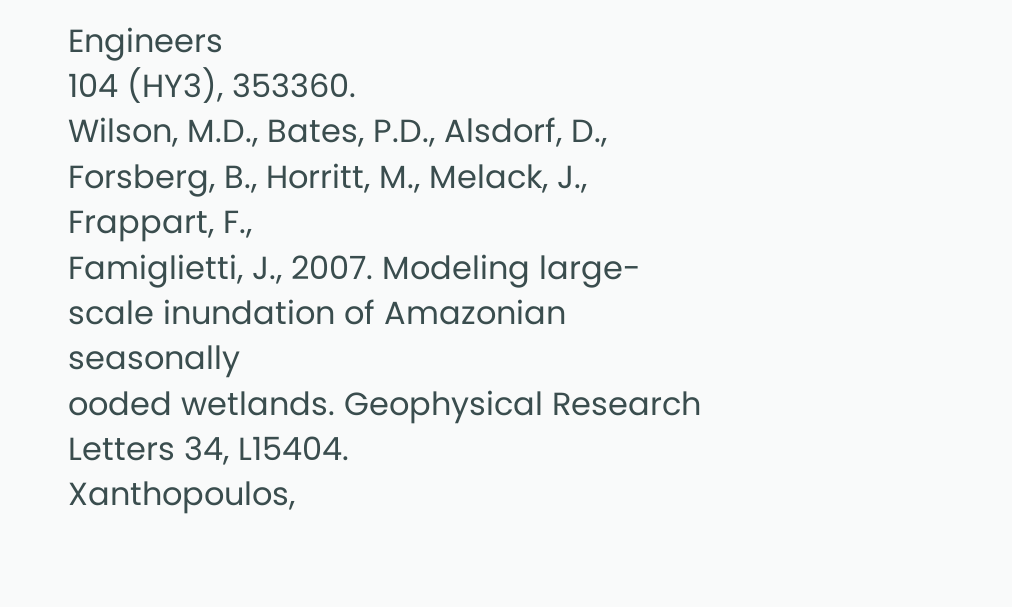Engineers
104 (HY3), 353360.
Wilson, M.D., Bates, P.D., Alsdorf, D., Forsberg, B., Horritt, M., Melack, J., Frappart, F.,
Famiglietti, J., 2007. Modeling large-scale inundation of Amazonian seasonally
ooded wetlands. Geophysical Research Letters 34, L15404.
Xanthopoulos,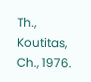Th., Koutitas, Ch., 1976.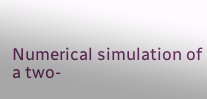Numerical simulation of a two-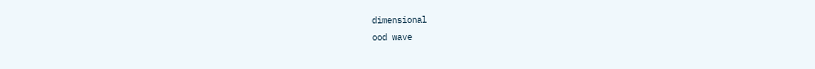dimensional
ood wave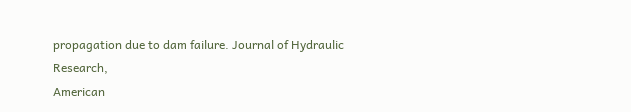propagation due to dam failure. Journal of Hydraulic Research,
American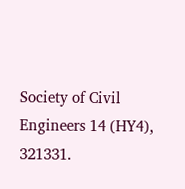Society of Civil Engineers 14 (HY4), 321331.